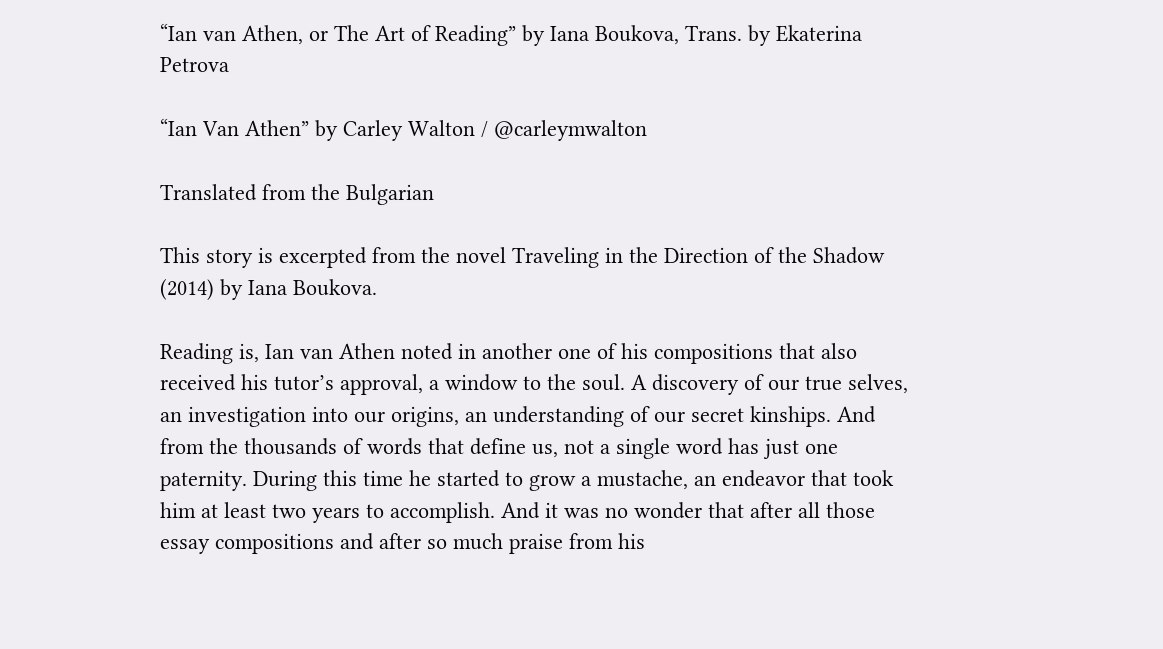“Ian van Athen, or The Art of Reading” by Iana Boukova, Trans. by Ekaterina Petrova

“Ian Van Athen” by Carley Walton / @carleymwalton

Translated from the Bulgarian

This story is excerpted from the novel Traveling in the Direction of the Shadow (2014) by Iana Boukova.

Reading is, Ian van Athen noted in another one of his compositions that also received his tutor’s approval, a window to the soul. A discovery of our true selves, an investigation into our origins, an understanding of our secret kinships. And from the thousands of words that define us, not a single word has just one paternity. During this time he started to grow a mustache, an endeavor that took him at least two years to accomplish. And it was no wonder that after all those essay compositions and after so much praise from his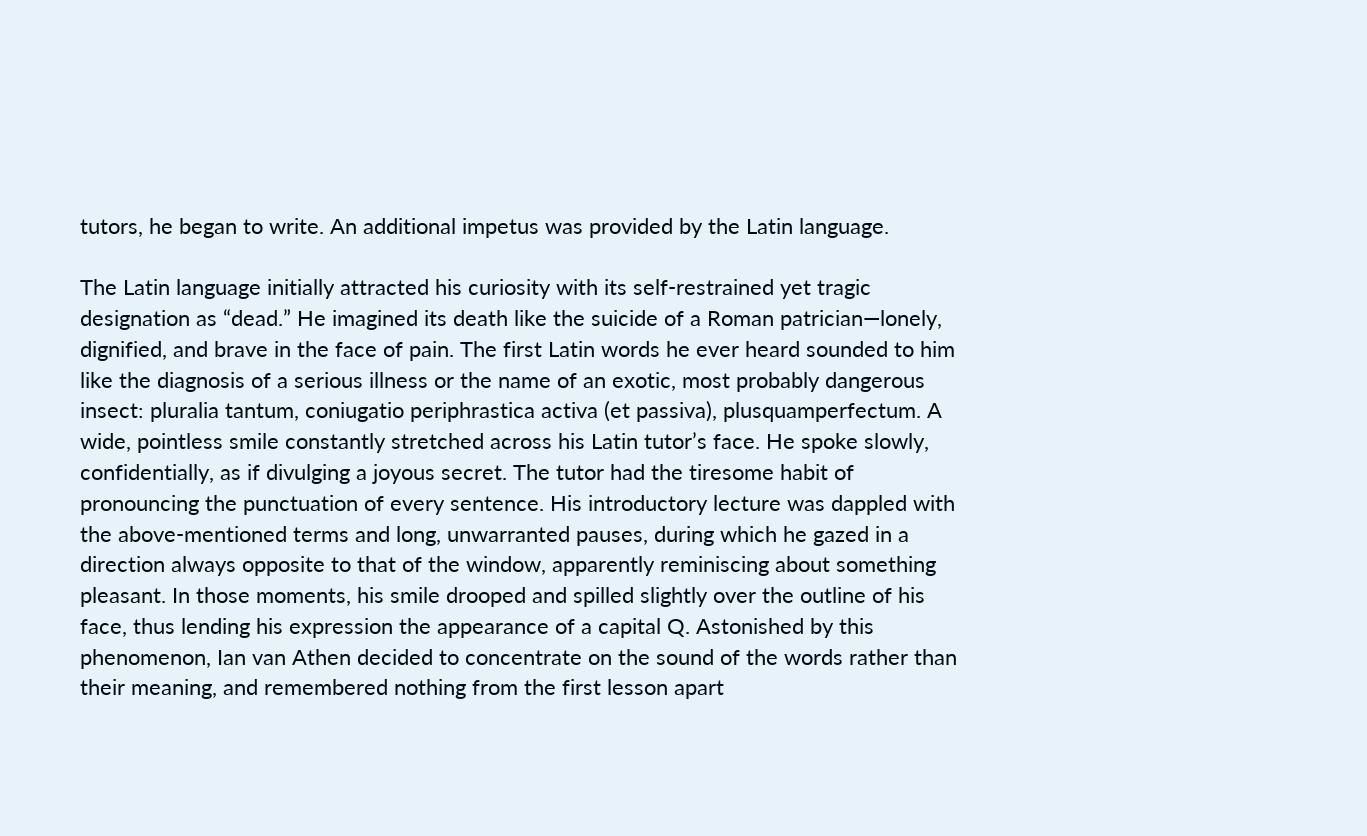tutors, he began to write. An additional impetus was provided by the Latin language.

The Latin language initially attracted his curiosity with its self-restrained yet tragic designation as “dead.” He imagined its death like the suicide of a Roman patrician—lonely, dignified, and brave in the face of pain. The first Latin words he ever heard sounded to him like the diagnosis of a serious illness or the name of an exotic, most probably dangerous insect: pluralia tantum, coniugatio periphrastica activa (et passiva), plusquamperfectum. A wide, pointless smile constantly stretched across his Latin tutor’s face. He spoke slowly, confidentially, as if divulging a joyous secret. The tutor had the tiresome habit of pronouncing the punctuation of every sentence. His introductory lecture was dappled with the above-mentioned terms and long, unwarranted pauses, during which he gazed in a direction always opposite to that of the window, apparently reminiscing about something pleasant. In those moments, his smile drooped and spilled slightly over the outline of his face, thus lending his expression the appearance of a capital Q. Astonished by this phenomenon, Ian van Athen decided to concentrate on the sound of the words rather than their meaning, and remembered nothing from the first lesson apart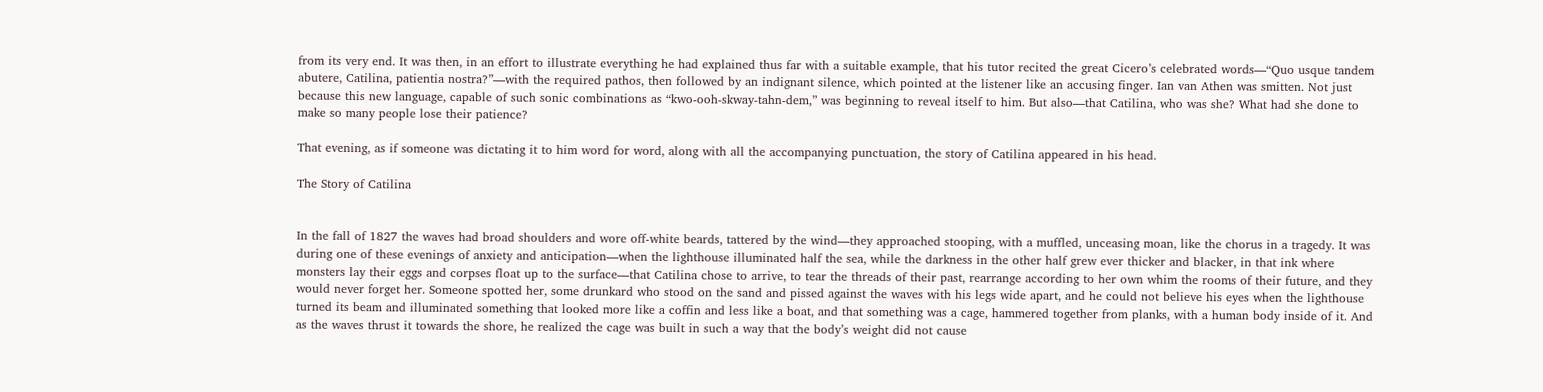from its very end. It was then, in an effort to illustrate everything he had explained thus far with a suitable example, that his tutor recited the great Cicero’s celebrated words—“Quo usque tandem abutere, Catilina, patientia nostra?”—with the required pathos, then followed by an indignant silence, which pointed at the listener like an accusing finger. Ian van Athen was smitten. Not just because this new language, capable of such sonic combinations as “kwo-ooh-skway-tahn-dem,” was beginning to reveal itself to him. But also—that Catilina, who was she? What had she done to make so many people lose their patience?

That evening, as if someone was dictating it to him word for word, along with all the accompanying punctuation, the story of Catilina appeared in his head.

The Story of Catilina


In the fall of 1827 the waves had broad shoulders and wore off-white beards, tattered by the wind—they approached stooping, with a muffled, unceasing moan, like the chorus in a tragedy. It was during one of these evenings of anxiety and anticipation—when the lighthouse illuminated half the sea, while the darkness in the other half grew ever thicker and blacker, in that ink where monsters lay their eggs and corpses float up to the surface—that Catilina chose to arrive, to tear the threads of their past, rearrange according to her own whim the rooms of their future, and they would never forget her. Someone spotted her, some drunkard who stood on the sand and pissed against the waves with his legs wide apart, and he could not believe his eyes when the lighthouse turned its beam and illuminated something that looked more like a coffin and less like a boat, and that something was a cage, hammered together from planks, with a human body inside of it. And as the waves thrust it towards the shore, he realized the cage was built in such a way that the body’s weight did not cause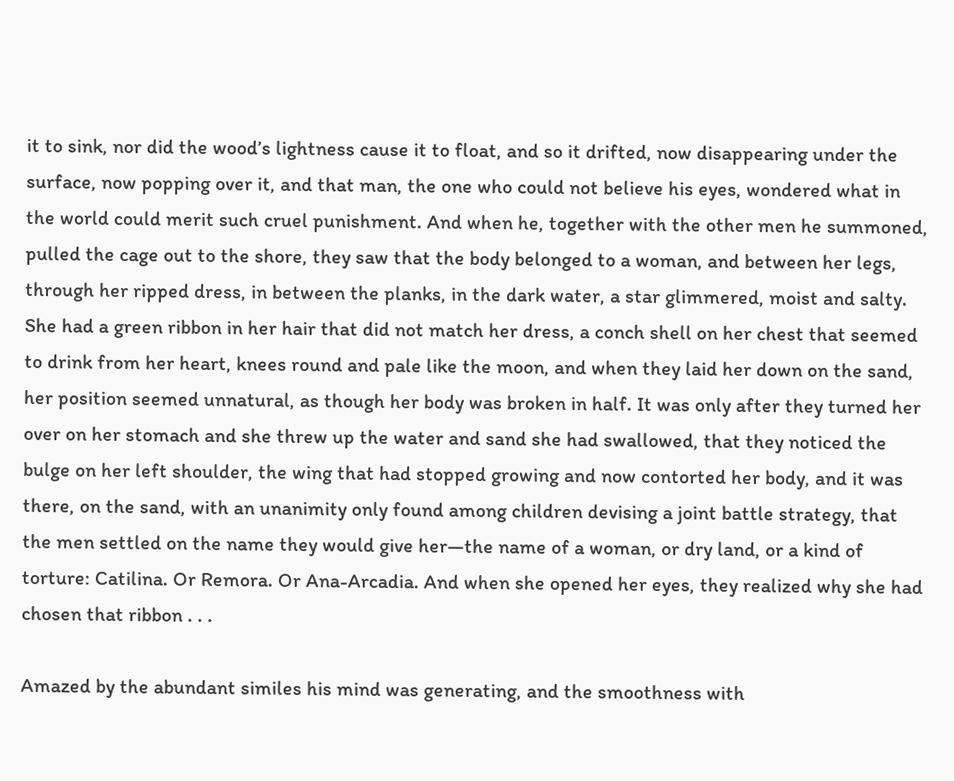it to sink, nor did the wood’s lightness cause it to float, and so it drifted, now disappearing under the surface, now popping over it, and that man, the one who could not believe his eyes, wondered what in the world could merit such cruel punishment. And when he, together with the other men he summoned, pulled the cage out to the shore, they saw that the body belonged to a woman, and between her legs, through her ripped dress, in between the planks, in the dark water, a star glimmered, moist and salty. She had a green ribbon in her hair that did not match her dress, a conch shell on her chest that seemed to drink from her heart, knees round and pale like the moon, and when they laid her down on the sand, her position seemed unnatural, as though her body was broken in half. It was only after they turned her over on her stomach and she threw up the water and sand she had swallowed, that they noticed the bulge on her left shoulder, the wing that had stopped growing and now contorted her body, and it was there, on the sand, with an unanimity only found among children devising a joint battle strategy, that the men settled on the name they would give her—the name of a woman, or dry land, or a kind of torture: Catilina. Or Remora. Or Ana-Arcadia. And when she opened her eyes, they realized why she had chosen that ribbon . . .

Amazed by the abundant similes his mind was generating, and the smoothness with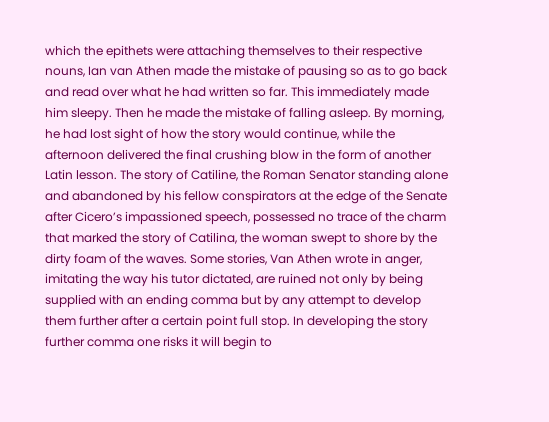which the epithets were attaching themselves to their respective nouns, Ian van Athen made the mistake of pausing so as to go back and read over what he had written so far. This immediately made him sleepy. Then he made the mistake of falling asleep. By morning, he had lost sight of how the story would continue, while the afternoon delivered the final crushing blow in the form of another Latin lesson. The story of Catiline, the Roman Senator standing alone and abandoned by his fellow conspirators at the edge of the Senate after Cicero’s impassioned speech, possessed no trace of the charm that marked the story of Catilina, the woman swept to shore by the dirty foam of the waves. Some stories, Van Athen wrote in anger, imitating the way his tutor dictated, are ruined not only by being supplied with an ending comma but by any attempt to develop them further after a certain point full stop. In developing the story further comma one risks it will begin to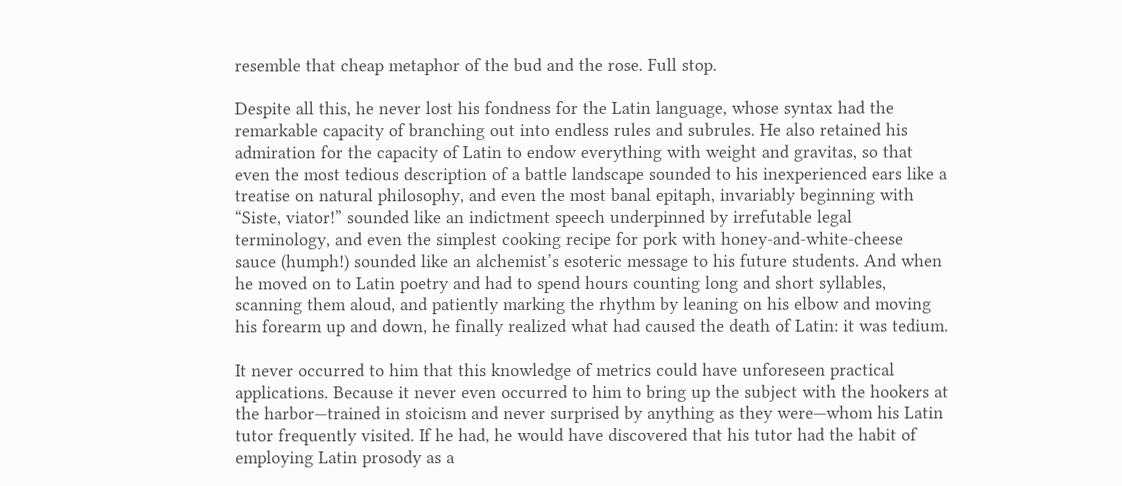resemble that cheap metaphor of the bud and the rose. Full stop.

Despite all this, he never lost his fondness for the Latin language, whose syntax had the remarkable capacity of branching out into endless rules and subrules. He also retained his admiration for the capacity of Latin to endow everything with weight and gravitas, so that even the most tedious description of a battle landscape sounded to his inexperienced ears like a treatise on natural philosophy, and even the most banal epitaph, invariably beginning with “Siste, viator!” sounded like an indictment speech underpinned by irrefutable legal terminology, and even the simplest cooking recipe for pork with honey-and-white-cheese sauce (humph!) sounded like an alchemist’s esoteric message to his future students. And when he moved on to Latin poetry and had to spend hours counting long and short syllables, scanning them aloud, and patiently marking the rhythm by leaning on his elbow and moving his forearm up and down, he finally realized what had caused the death of Latin: it was tedium.

It never occurred to him that this knowledge of metrics could have unforeseen practical applications. Because it never even occurred to him to bring up the subject with the hookers at the harbor—trained in stoicism and never surprised by anything as they were—whom his Latin tutor frequently visited. If he had, he would have discovered that his tutor had the habit of employing Latin prosody as a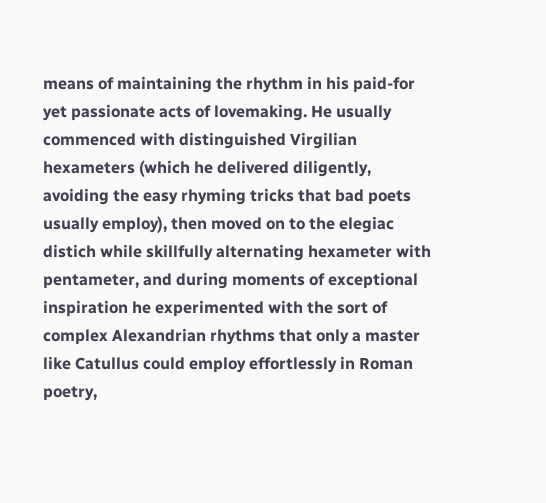means of maintaining the rhythm in his paid-for yet passionate acts of lovemaking. He usually commenced with distinguished Virgilian hexameters (which he delivered diligently, avoiding the easy rhyming tricks that bad poets usually employ), then moved on to the elegiac distich while skillfully alternating hexameter with pentameter, and during moments of exceptional inspiration he experimented with the sort of complex Alexandrian rhythms that only a master like Catullus could employ effortlessly in Roman poetry,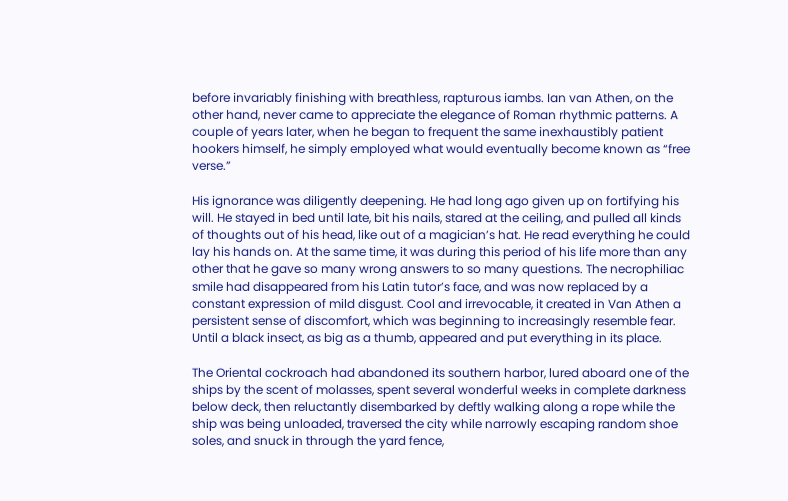before invariably finishing with breathless, rapturous iambs. Ian van Athen, on the other hand, never came to appreciate the elegance of Roman rhythmic patterns. A couple of years later, when he began to frequent the same inexhaustibly patient hookers himself, he simply employed what would eventually become known as “free verse.”

His ignorance was diligently deepening. He had long ago given up on fortifying his will. He stayed in bed until late, bit his nails, stared at the ceiling, and pulled all kinds of thoughts out of his head, like out of a magician’s hat. He read everything he could lay his hands on. At the same time, it was during this period of his life more than any other that he gave so many wrong answers to so many questions. The necrophiliac smile had disappeared from his Latin tutor’s face, and was now replaced by a constant expression of mild disgust. Cool and irrevocable, it created in Van Athen a persistent sense of discomfort, which was beginning to increasingly resemble fear. Until a black insect, as big as a thumb, appeared and put everything in its place.

The Oriental cockroach had abandoned its southern harbor, lured aboard one of the ships by the scent of molasses, spent several wonderful weeks in complete darkness below deck, then reluctantly disembarked by deftly walking along a rope while the ship was being unloaded, traversed the city while narrowly escaping random shoe soles, and snuck in through the yard fence,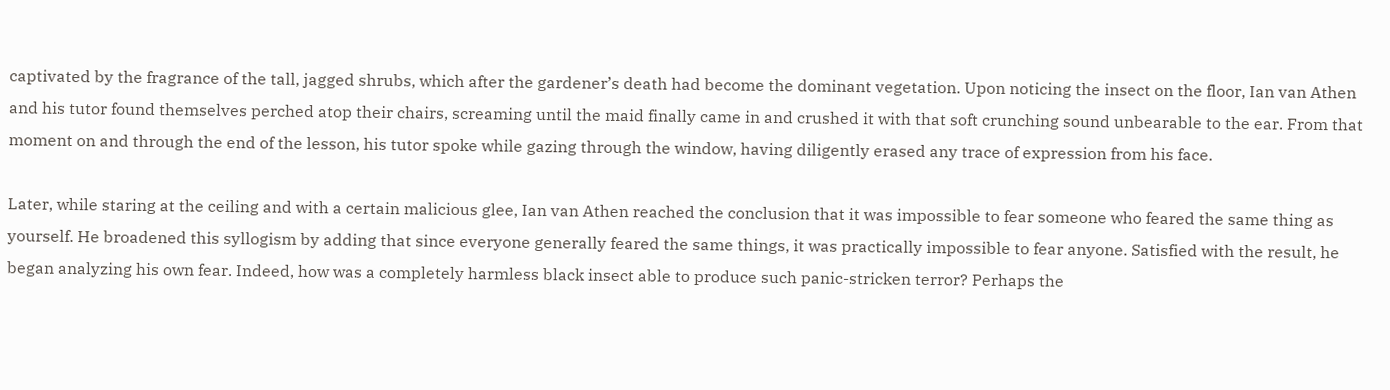captivated by the fragrance of the tall, jagged shrubs, which after the gardener’s death had become the dominant vegetation. Upon noticing the insect on the floor, Ian van Athen and his tutor found themselves perched atop their chairs, screaming until the maid finally came in and crushed it with that soft crunching sound unbearable to the ear. From that moment on and through the end of the lesson, his tutor spoke while gazing through the window, having diligently erased any trace of expression from his face.

Later, while staring at the ceiling and with a certain malicious glee, Ian van Athen reached the conclusion that it was impossible to fear someone who feared the same thing as yourself. He broadened this syllogism by adding that since everyone generally feared the same things, it was practically impossible to fear anyone. Satisfied with the result, he began analyzing his own fear. Indeed, how was a completely harmless black insect able to produce such panic-stricken terror? Perhaps the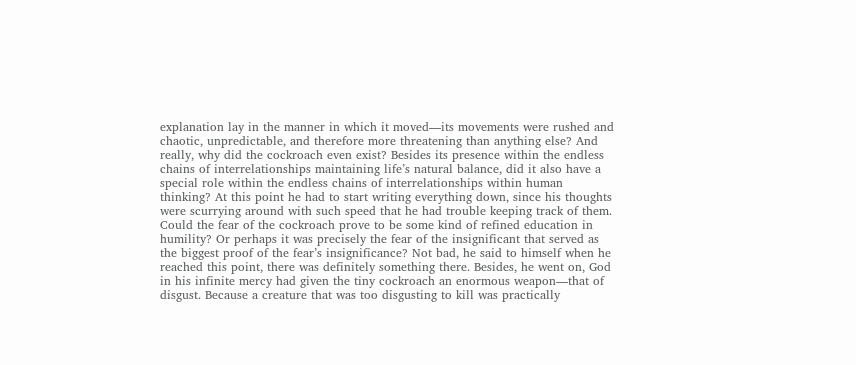explanation lay in the manner in which it moved—its movements were rushed and chaotic, unpredictable, and therefore more threatening than anything else? And really, why did the cockroach even exist? Besides its presence within the endless chains of interrelationships maintaining life’s natural balance, did it also have a special role within the endless chains of interrelationships within human thinking? At this point he had to start writing everything down, since his thoughts were scurrying around with such speed that he had trouble keeping track of them. Could the fear of the cockroach prove to be some kind of refined education in humility? Or perhaps it was precisely the fear of the insignificant that served as the biggest proof of the fear’s insignificance? Not bad, he said to himself when he reached this point, there was definitely something there. Besides, he went on, God in his infinite mercy had given the tiny cockroach an enormous weapon—that of disgust. Because a creature that was too disgusting to kill was practically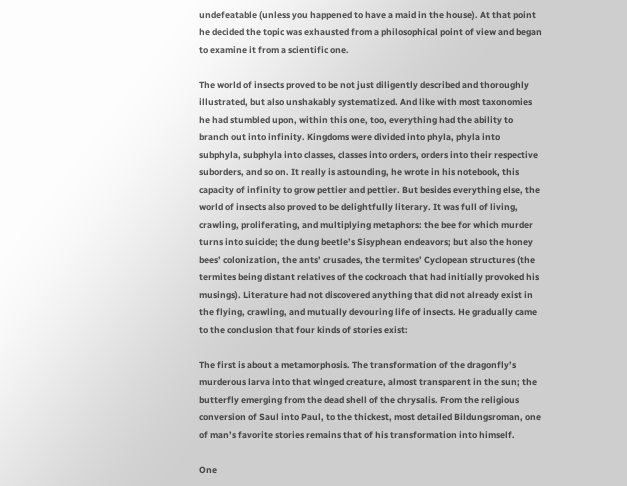undefeatable (unless you happened to have a maid in the house). At that point he decided the topic was exhausted from a philosophical point of view and began to examine it from a scientific one.

The world of insects proved to be not just diligently described and thoroughly illustrated, but also unshakably systematized. And like with most taxonomies he had stumbled upon, within this one, too, everything had the ability to branch out into infinity. Kingdoms were divided into phyla, phyla into subphyla, subphyla into classes, classes into orders, orders into their respective suborders, and so on. It really is astounding, he wrote in his notebook, this capacity of infinity to grow pettier and pettier. But besides everything else, the world of insects also proved to be delightfully literary. It was full of living, crawling, proliferating, and multiplying metaphors: the bee for which murder turns into suicide; the dung beetle’s Sisyphean endeavors; but also the honey bees’ colonization, the ants’ crusades, the termites’ Cyclopean structures (the termites being distant relatives of the cockroach that had initially provoked his musings). Literature had not discovered anything that did not already exist in the flying, crawling, and mutually devouring life of insects. He gradually came to the conclusion that four kinds of stories exist:

The first is about a metamorphosis. The transformation of the dragonfly’s murderous larva into that winged creature, almost transparent in the sun; the butterfly emerging from the dead shell of the chrysalis. From the religious conversion of Saul into Paul, to the thickest, most detailed Bildungsroman, one of man’s favorite stories remains that of his transformation into himself.

One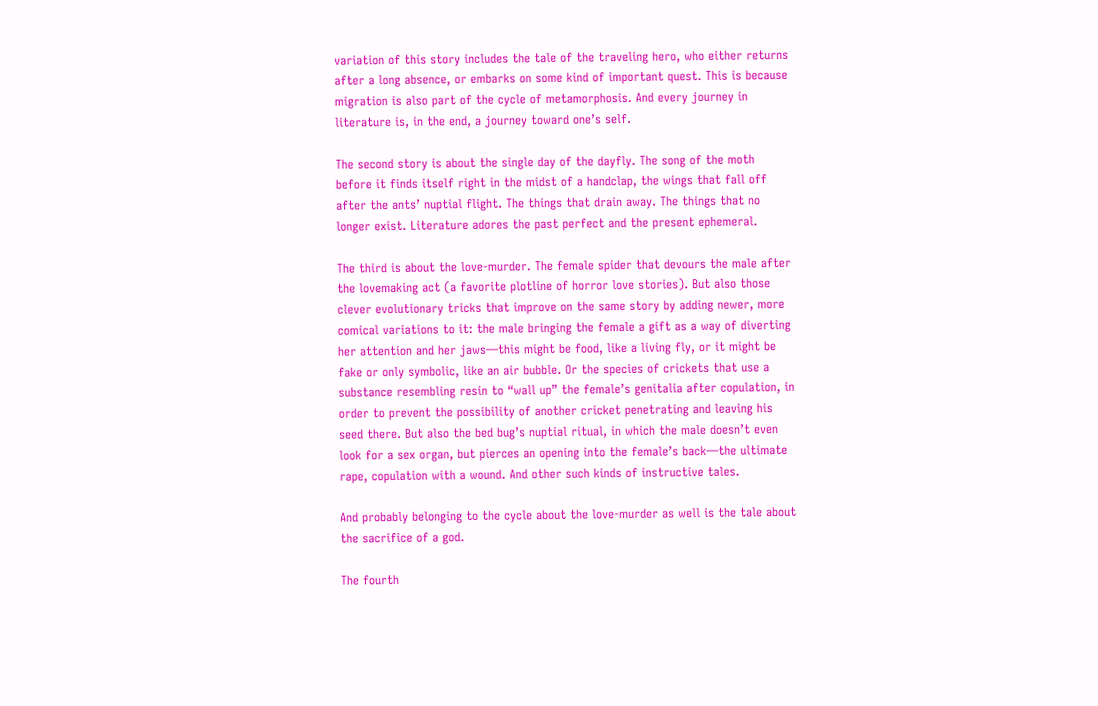variation of this story includes the tale of the traveling hero, who either returns after a long absence, or embarks on some kind of important quest. This is because migration is also part of the cycle of metamorphosis. And every journey in literature is, in the end, a journey toward one’s self.

The second story is about the single day of the dayfly. The song of the moth before it finds itself right in the midst of a handclap, the wings that fall off after the ants’ nuptial flight. The things that drain away. The things that no longer exist. Literature adores the past perfect and the present ephemeral.

The third is about the love-murder. The female spider that devours the male after the lovemaking act (a favorite plotline of horror love stories). But also those clever evolutionary tricks that improve on the same story by adding newer, more comical variations to it: the male bringing the female a gift as a way of diverting her attention and her jaws—this might be food, like a living fly, or it might be fake or only symbolic, like an air bubble. Or the species of crickets that use a substance resembling resin to “wall up” the female’s genitalia after copulation, in order to prevent the possibility of another cricket penetrating and leaving his seed there. But also the bed bug’s nuptial ritual, in which the male doesn’t even look for a sex organ, but pierces an opening into the female’s back—the ultimate rape, copulation with a wound. And other such kinds of instructive tales.

And probably belonging to the cycle about the love-murder as well is the tale about the sacrifice of a god.

The fourth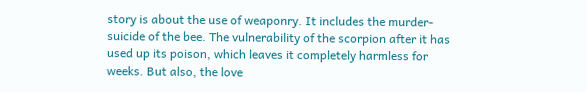story is about the use of weaponry. It includes the murder-suicide of the bee. The vulnerability of the scorpion after it has used up its poison, which leaves it completely harmless for weeks. But also, the love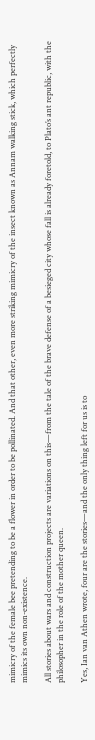mimicry of the female bee pretending to be a flower in order to be pollinated. And that other, even more striking mimicry of the insect known as Annam walking stick, which perfectly mimics its own non-existence.

All stories about wars and construction projects are variations on this—from the tale of the brave defense of a besieged city whose fall is already foretold, to Plato’s ant republic, with the philosopher in the role of the mother queen.

Yes, Ian van Athen wrote, four are the stories—and the only thing left for us is to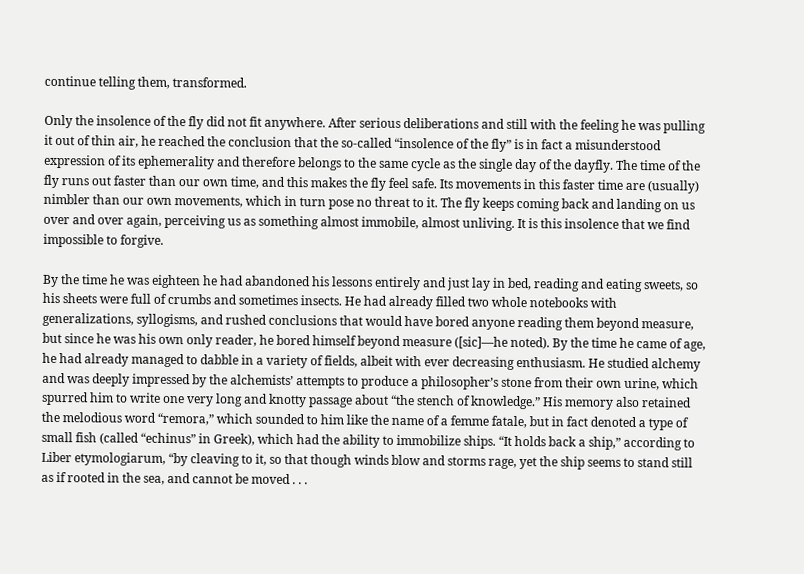continue telling them, transformed.

Only the insolence of the fly did not fit anywhere. After serious deliberations and still with the feeling he was pulling it out of thin air, he reached the conclusion that the so-called “insolence of the fly” is in fact a misunderstood expression of its ephemerality and therefore belongs to the same cycle as the single day of the dayfly. The time of the fly runs out faster than our own time, and this makes the fly feel safe. Its movements in this faster time are (usually) nimbler than our own movements, which in turn pose no threat to it. The fly keeps coming back and landing on us over and over again, perceiving us as something almost immobile, almost unliving. It is this insolence that we find impossible to forgive.

By the time he was eighteen he had abandoned his lessons entirely and just lay in bed, reading and eating sweets, so his sheets were full of crumbs and sometimes insects. He had already filled two whole notebooks with generalizations, syllogisms, and rushed conclusions that would have bored anyone reading them beyond measure, but since he was his own only reader, he bored himself beyond measure ([sic]—he noted). By the time he came of age, he had already managed to dabble in a variety of fields, albeit with ever decreasing enthusiasm. He studied alchemy and was deeply impressed by the alchemists’ attempts to produce a philosopher’s stone from their own urine, which spurred him to write one very long and knotty passage about “the stench of knowledge.” His memory also retained the melodious word “remora,” which sounded to him like the name of a femme fatale, but in fact denoted a type of small fish (called “echinus” in Greek), which had the ability to immobilize ships. “It holds back a ship,” according to Liber etymologiarum, “by cleaving to it, so that though winds blow and storms rage, yet the ship seems to stand still as if rooted in the sea, and cannot be moved . . .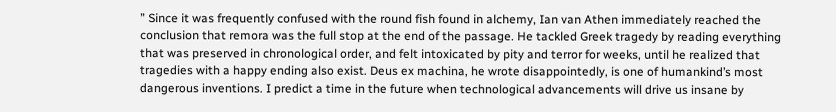” Since it was frequently confused with the round fish found in alchemy, Ian van Athen immediately reached the conclusion that remora was the full stop at the end of the passage. He tackled Greek tragedy by reading everything that was preserved in chronological order, and felt intoxicated by pity and terror for weeks, until he realized that tragedies with a happy ending also exist. Deus ex machina, he wrote disappointedly, is one of humankind’s most dangerous inventions. I predict a time in the future when technological advancements will drive us insane by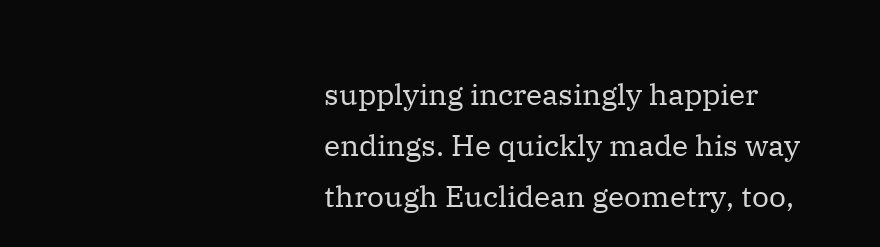supplying increasingly happier endings. He quickly made his way through Euclidean geometry, too,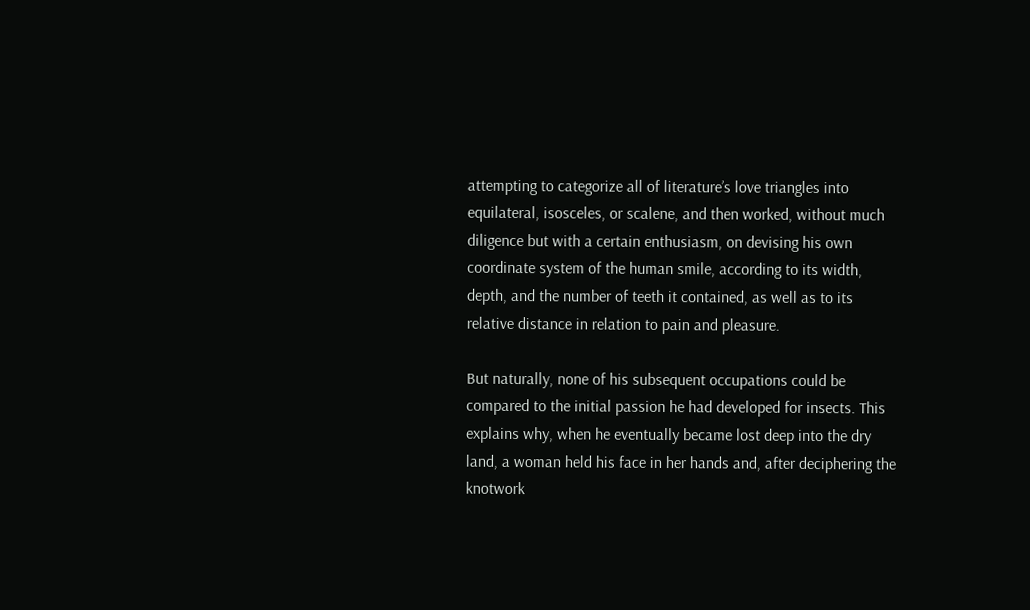attempting to categorize all of literature’s love triangles into equilateral, isosceles, or scalene, and then worked, without much diligence but with a certain enthusiasm, on devising his own coordinate system of the human smile, according to its width, depth, and the number of teeth it contained, as well as to its relative distance in relation to pain and pleasure.

But naturally, none of his subsequent occupations could be compared to the initial passion he had developed for insects. This explains why, when he eventually became lost deep into the dry land, a woman held his face in her hands and, after deciphering the knotwork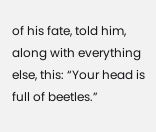of his fate, told him, along with everything else, this: “Your head is full of beetles.”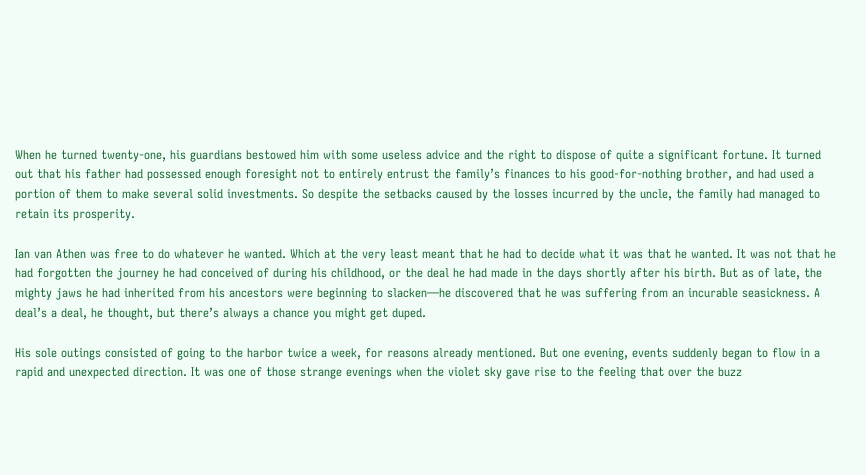When he turned twenty-one, his guardians bestowed him with some useless advice and the right to dispose of quite a significant fortune. It turned out that his father had possessed enough foresight not to entirely entrust the family’s finances to his good-for-nothing brother, and had used a portion of them to make several solid investments. So despite the setbacks caused by the losses incurred by the uncle, the family had managed to retain its prosperity.

Ian van Athen was free to do whatever he wanted. Which at the very least meant that he had to decide what it was that he wanted. It was not that he had forgotten the journey he had conceived of during his childhood, or the deal he had made in the days shortly after his birth. But as of late, the mighty jaws he had inherited from his ancestors were beginning to slacken—he discovered that he was suffering from an incurable seasickness. A deal’s a deal, he thought, but there’s always a chance you might get duped.

His sole outings consisted of going to the harbor twice a week, for reasons already mentioned. But one evening, events suddenly began to flow in a rapid and unexpected direction. It was one of those strange evenings when the violet sky gave rise to the feeling that over the buzz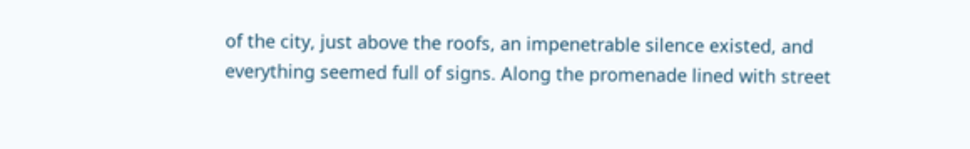of the city, just above the roofs, an impenetrable silence existed, and everything seemed full of signs. Along the promenade lined with street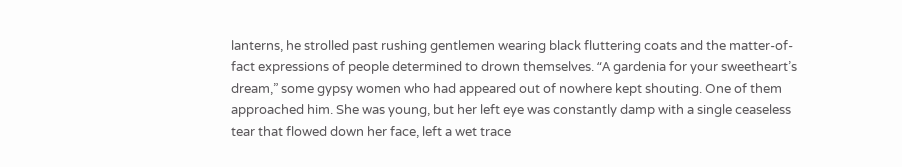lanterns, he strolled past rushing gentlemen wearing black fluttering coats and the matter-of-fact expressions of people determined to drown themselves. “А gardenia for your sweetheart’s dream,” some gypsy women who had appeared out of nowhere kept shouting. One of them approached him. She was young, but her left eye was constantly damp with a single ceaseless tear that flowed down her face, left a wet trace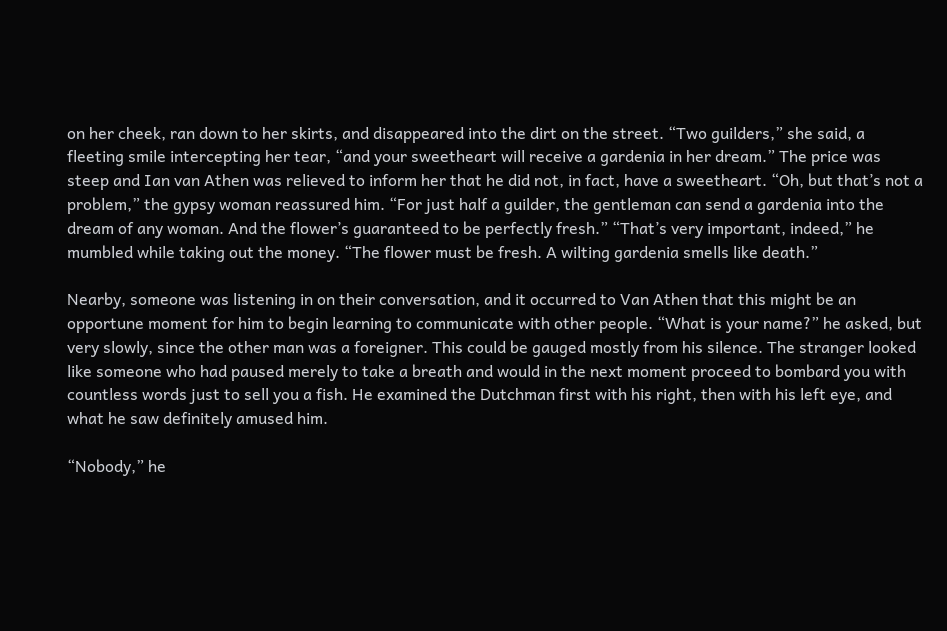on her cheek, ran down to her skirts, and disappeared into the dirt on the street. “Two guilders,” she said, a fleeting smile intercepting her tear, “and your sweetheart will receive a gardenia in her dream.” The price was steep and Ian van Athen was relieved to inform her that he did not, in fact, have a sweetheart. “Oh, but that’s not a problem,” the gypsy woman reassured him. “For just half a guilder, the gentleman can send a gardenia into the dream of any woman. And the flower’s guaranteed to be perfectly fresh.” “That’s very important, indeed,” he mumbled while taking out the money. “The flower must be fresh. A wilting gardenia smells like death.”

Nearby, someone was listening in on their conversation, and it occurred to Van Athen that this might be an opportune moment for him to begin learning to communicate with other people. “What is your name?” he asked, but very slowly, since the other man was a foreigner. This could be gauged mostly from his silence. The stranger looked like someone who had paused merely to take a breath and would in the next moment proceed to bombard you with countless words just to sell you a fish. He examined the Dutchman first with his right, then with his left eye, and what he saw definitely amused him.

“Nobody,” he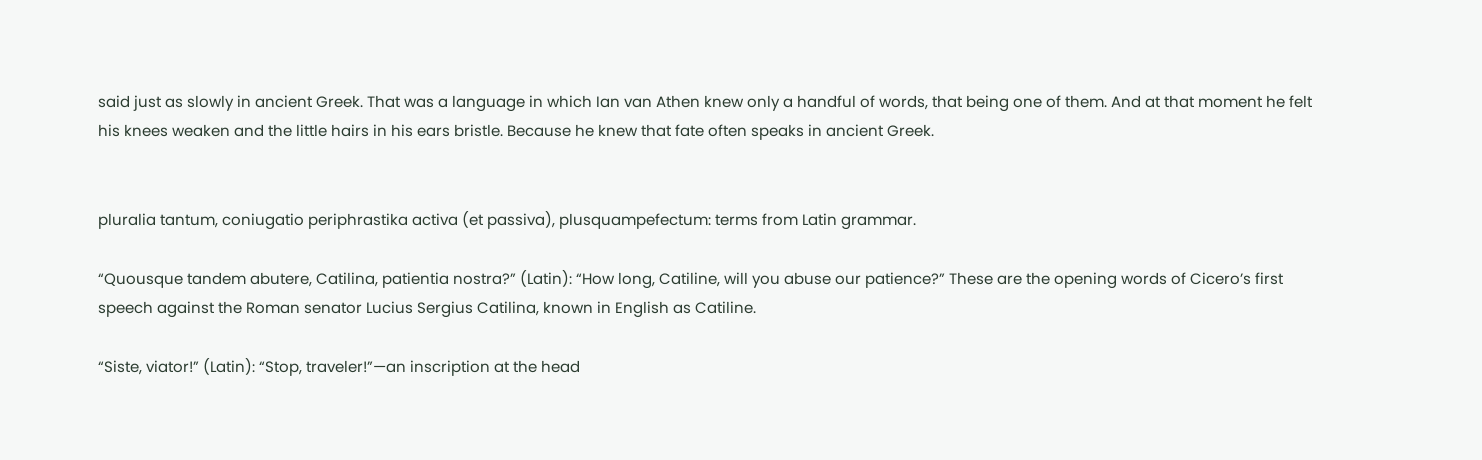said just as slowly in ancient Greek. That was a language in which Ian van Athen knew only a handful of words, that being one of them. And at that moment he felt his knees weaken and the little hairs in his ears bristle. Because he knew that fate often speaks in ancient Greek.


pluralia tantum, coniugatio periphrastika activa (et passiva), plusquampefectum: terms from Latin grammar.

“Quousque tandem abutere, Catilina, patientia nostra?” (Latin): “How long, Catiline, will you abuse our patience?” These are the opening words of Cicero’s first speech against the Roman senator Lucius Sergius Catilina, known in English as Catiline.

“Siste, viator!” (Latin): “Stop, traveler!”—an inscription at the head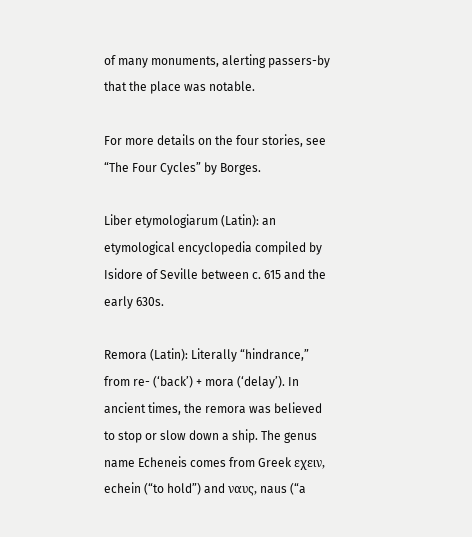of many monuments, alerting passers-by that the place was notable.

For more details on the four stories, see “The Four Cycles” by Borges.

Liber etymologiarum (Latin): an etymological encyclopedia compiled by Isidore of Seville between c. 615 and the early 630s.

Remora (Latin): Literally “hindrance,” from re- (‘back’) + mora (‘delay’). In ancient times, the remora was believed to stop or slow down a ship. The genus name Echeneis comes from Greek εχειν, echein (“to hold”) and ναυς, naus (“a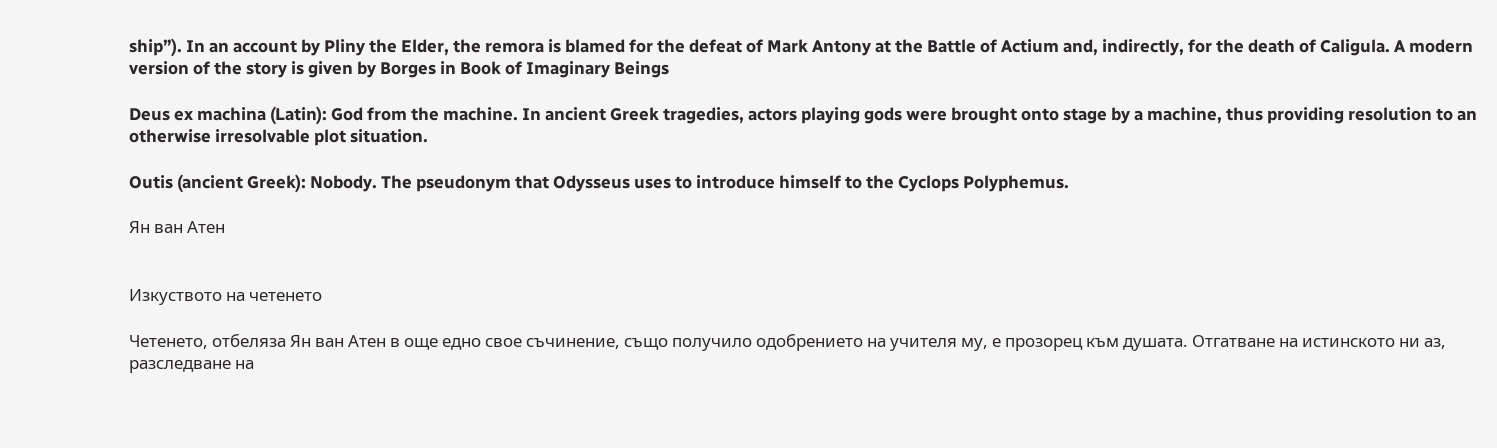ship”). In an account by Pliny the Elder, the remora is blamed for the defeat of Mark Antony at the Battle of Actium and, indirectly, for the death of Caligula. A modern version of the story is given by Borges in Book of Imaginary Beings

Deus ex machina (Latin): God from the machine. In ancient Greek tragedies, actors playing gods were brought onto stage by a machine, thus providing resolution to an otherwise irresolvable plot situation.

Outis (ancient Greek): Nobody. The pseudonym that Odysseus uses to introduce himself to the Cyclops Polyphemus.

Ян ван Атен


Изкуството на четенето

Четенето, отбеляза Ян ван Атен в още едно свое съчинение, също получило одобрението на учителя му, е прозорец към душата. Отгатване на истинското ни аз, разследване на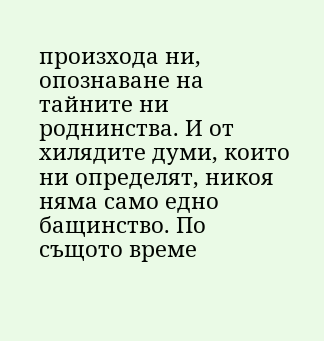произхода ни, опознаване на тайните ни роднинства. И от хилядите думи, които ни определят, никоя няма само едно бащинство. По същото време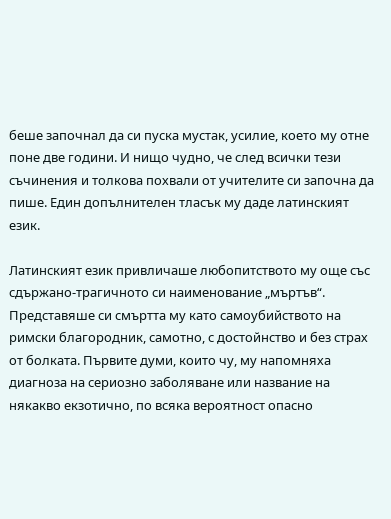беше започнал да си пуска мустак, усилие, което му отне поне две години. И нищо чудно, че след всички тези съчинения и толкова похвали от учителите си започна да пише. Един допълнителен тласък му даде латинският език.

Латинският език привличаше любопитството му още със сдържано-трагичното си наименование „мъртъв“. Представяше си смъртта му като самоубийството на римски благородник, самотно, с достойнство и без страх от болката. Първите думи, които чу, му напомняха диагноза на сериозно заболяване или название на някакво екзотично, по всяка вероятност опасно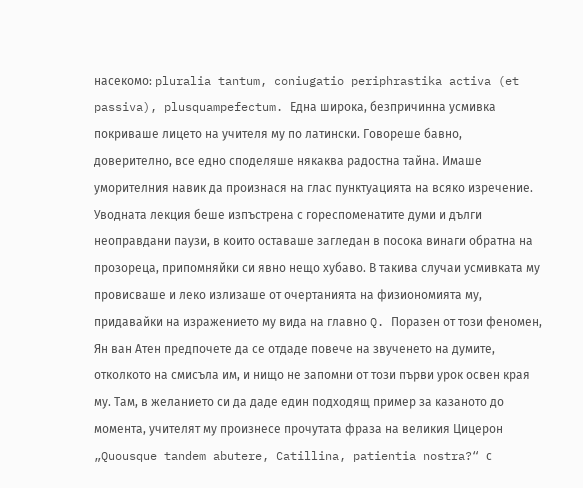насекомо: pluralia tantum, coniugatio periphrastika activa (et passiva), plusquampefectum. Една широка, безпричинна усмивка покриваше лицето на учителя му по латински. Говореше бавно, доверително, все едно споделяше някаква радостна тайна. Имаше уморителния навик да произнася на глас пунктуацията на всяко изречение. Уводната лекция беше изпъстрена с гореспоменатите думи и дълги неоправдани паузи, в които оставаше загледан в посока винаги обратна на прозореца, припомняйки си явно нещо хубаво. В такива случаи усмивката му провисваше и леко излизаше от очертанията на физиономията му, придавайки на изражението му вида на главно Q. Поразен от този феномен, Ян ван Атен предпочете да се отдаде повече на звученето на думите, отколкото на смисъла им, и нищо не запомни от този първи урок освен края му. Там, в желанието си да даде един подходящ пример за казаното до момента, учителят му произнесе прочутата фраза на великия Цицерон „Quousque tandem abutere, Catillina, patientia nostra?“ с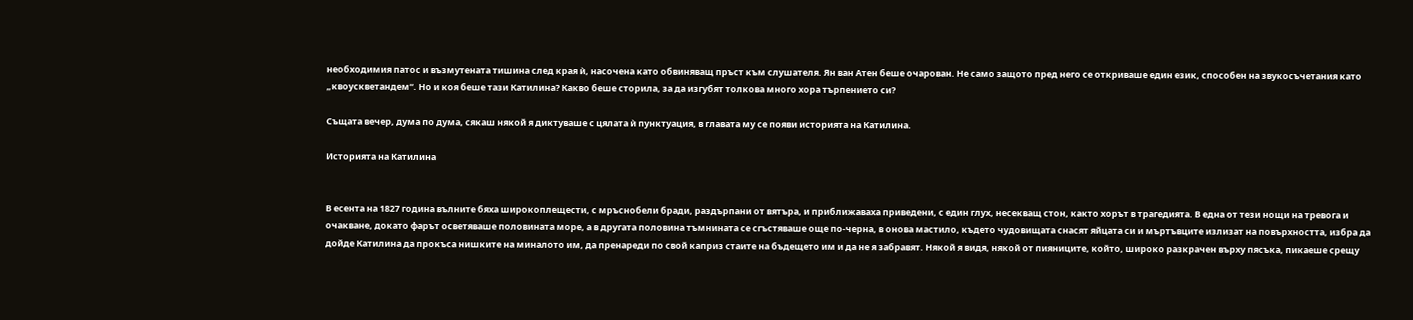необходимия патос и възмутената тишина след края ѝ, насочена като обвиняващ пръст към слушателя. Ян ван Атен беше очарован. Не само защото пред него се откриваше един език, способен на звукосъчетания като „квоускветандем“. Но и коя беше тази Катилина? Какво беше сторила, за да изгубят толкова много хора търпението си?

Същата вечер, дума по дума, сякаш някой я диктуваше с цялата ѝ пунктуация, в главата му се появи историята на Катилина.

Историята на Катилина


В есента на 1827 година вълните бяха широкоплещести, с мръснобели бради, раздърпани от вятъра, и приближаваха приведени, с един глух, несекващ стон, както хорът в трагедията. В една от тези нощи на тревога и очакване, докато фарът осветяваше половината море, а в другата половина тъмнината се сгъстяваше още по-черна, в онова мастило, където чудовищата снасят яйцата си и мъртъвците излизат на повърхността, избра да дойде Катилина да прокъса нишките на миналото им, да пренареди по свой каприз стаите на бъдещето им и да не я забравят. Някой я видя, някой от пияниците, който, широко разкрачен върху пясъка, пикаеше срещу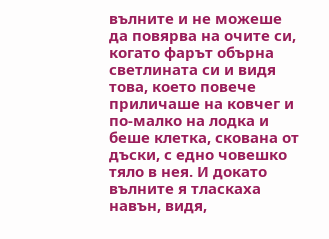вълните и не можеше да повярва на очите си, когато фарът обърна светлината си и видя това, което повече приличаше на ковчег и по-малко на лодка и беше клетка, скована от дъски, с едно човешко тяло в нея. И докато вълните я тласкаха навън, видя,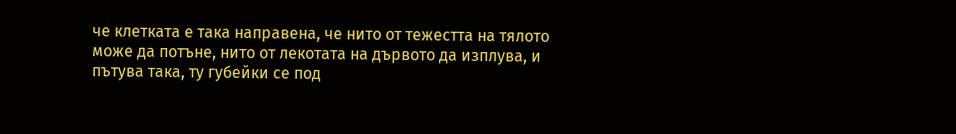че клетката е така направена, че нито от тежестта на тялото може да потъне, нито от лекотата на дървото да изплува, и пътува така, ту губейки се под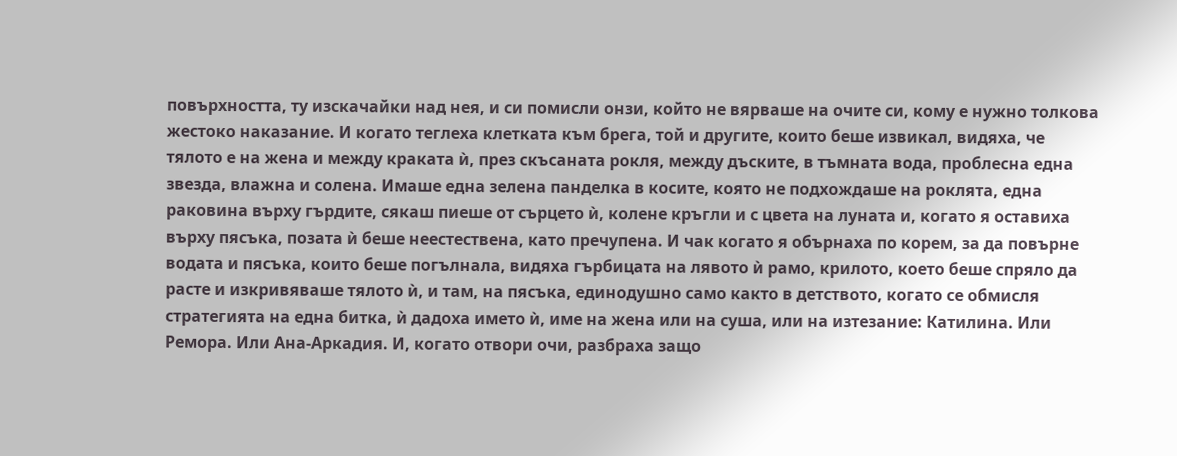повърхността, ту изскачайки над нея, и си помисли онзи, който не вярваше на очите си, кому е нужно толкова жестоко наказание. И когато теглеха клетката към брега, той и другите, които беше извикал, видяха, че тялото е на жена и между краката ѝ, през скъсаната рокля, между дъските, в тъмната вода, проблесна една звезда, влажна и солена. Имаше една зелена панделка в косите, която не подхождаше на роклята, една раковина върху гърдите, сякаш пиеше от сърцето ѝ, колене кръгли и с цвета на луната и, когато я оставиха върху пясъка, позата ѝ беше неестествена, като пречупена. И чак когато я обърнаха по корем, за да повърне водата и пясъка, които беше погълнала, видяха гърбицата на лявото ѝ рамо, крилото, което беше спряло да расте и изкривяваше тялото ѝ, и там, на пясъка, единодушно само както в детството, когато се обмисля стратегията на една битка, ѝ дадоха името ѝ, име на жена или на суша, или на изтезание: Катилина. Или Ремора. Или Ана-Аркадия. И, когато отвори очи, разбраха защо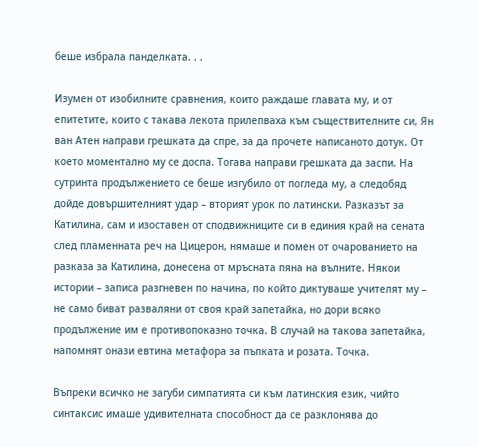беше избрала панделката. . .

Изумен от изобилните сравнения, които раждаше главата му, и от епитетите, които с такава лекота прилепваха към съществителните си, Ян ван Атен направи грешката да спре, за да прочете написаното дотук. От което моментално му се доспа. Тогава направи грешката да заспи. На сутринта продължението се беше изгубило от погледа му, а следобяд дойде довършителният удар – вторият урок по латински. Разказът за Катилина, сам и изоставен от сподвижниците си в единия край на сената след пламенната реч на Цицерон, нямаше и помен от очарованието на разказа за Катилина, донесена от мръсната пяна на вълните. Някои истории – записа разгневен по начина, по който диктуваше учителят му – не само биват разваляни от своя край запетайка, но дори всяко продължение им е противопоказно точка. В случай на такова запетайка, напомнят онази евтина метафора за пъпката и розата. Точка.

Въпреки всичко не загуби симпатията си към латинския език, чийто синтаксис имаше удивителната способност да се разклонява до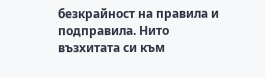безкрайност на правила и подправила. Нито възхитата си към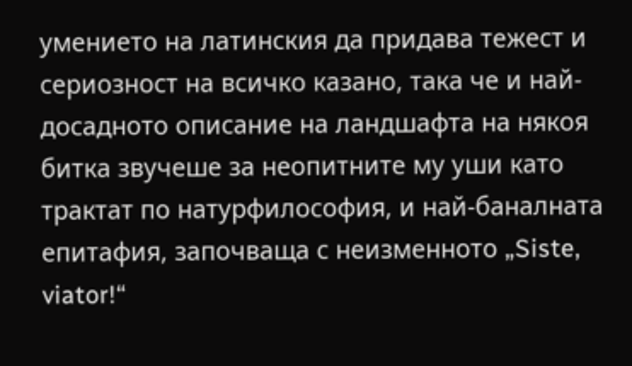умението на латинския да придава тежест и сериозност на всичко казано, така че и най-досадното описание на ландшафта на някоя битка звучеше за неопитните му уши като трактат по натурфилософия, и най-баналната епитафия, започваща с неизменното „Siste, viator!“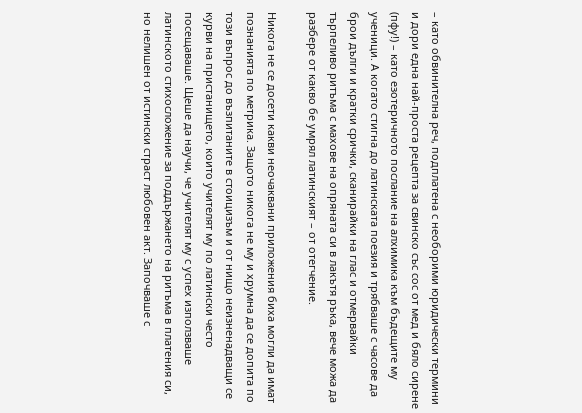– като обвинителна реч, подплатена с необорими юридически термини и дори една най-проста рецепта за свинско със сос от мед и бяло сирене (пфу!) – като езотеричното послание на алхимика към бъдещите му ученици. А когато стигна до латинската поезия и трябваше с часове да брои дълги и кратки срички, сканирайки на глас и отмервайки търпеливо ритъма с махове на опряната си в лакътя ръка, вече можа да разбере от какво бе умрял латинският – от отегчение.

Никога не се досети какви неочаквани приложения биха могли да имат познанията по метрика. Защото никога не му и хрумна да се допита по този въпрос до възпитаните в стоицизъм и от нищо неизненадващи се курви на пристанището, които учителят му по латински често посещаваше. Щеше да научи, че учителят му с успех използваше латинското стихосложение за поддържането на ритъма в платения си, но нелишен от истински страст любовен акт. Започваше с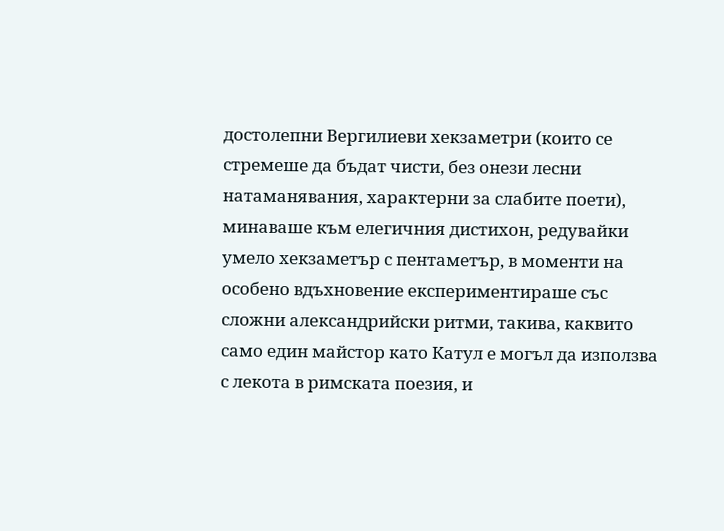достолепни Вергилиеви хекзаметри (които се стремеше да бъдат чисти, без онези лесни натаманявания, характерни за слабите поети), минаваше към елегичния дистихон, редувайки умело хекзаметър с пентаметър, в моменти на особено вдъхновение експериментираше със сложни александрийски ритми, такива, каквито само един майстор като Катул е могъл да използва с лекота в римската поезия, и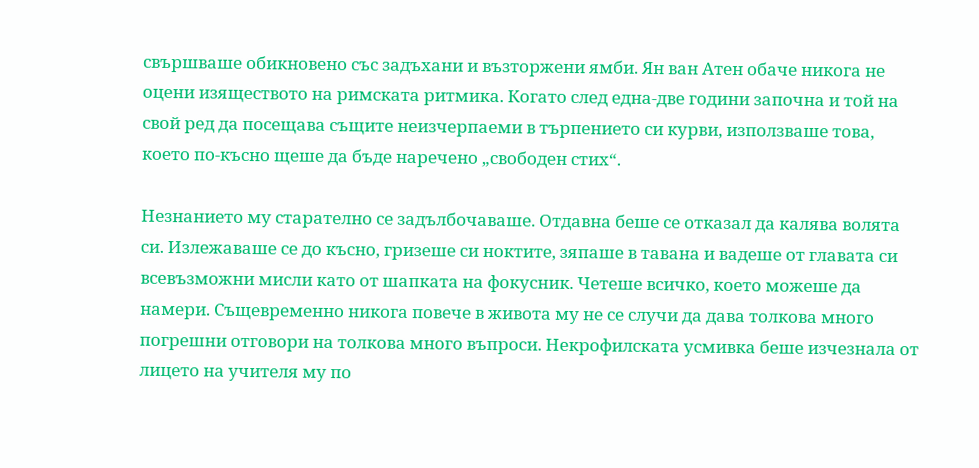свършваше обикновено със задъхани и възторжени ямби. Ян ван Атен обаче никога не оцени изяществото на римската ритмика. Когато след една-две години започна и той на свой ред да посещава същите неизчерпаеми в търпението си курви, използваше това, което по-късно щеше да бъде наречено „свободен стих“.

Незнанието му старателно се задълбочаваше. Отдавна беше се отказал да калява волята си. Излежаваше се до късно, гризеше си ноктите, зяпаше в тавана и вадеше от главата си всевъзможни мисли като от шапката на фокусник. Четеше всичко, което можеше да намери. Същевременно никога повече в живота му не се случи да дава толкова много погрешни отговори на толкова много въпроси. Некрофилската усмивка беше изчезнала от лицето на учителя му по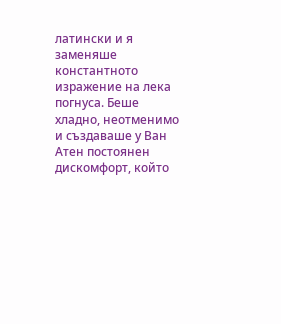латински и я заменяше константното изражение на лека погнуса. Беше хладно, неотменимо и създаваше у Ван Атен постоянен дискомфорт, който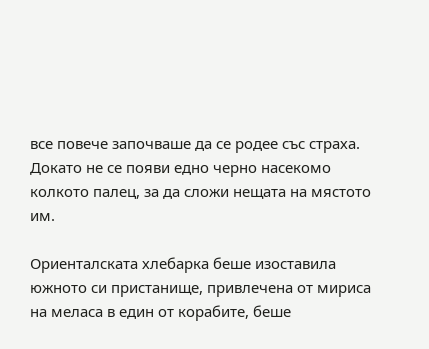все повече започваше да се родее със страха. Докато не се появи едно черно насекомо колкото палец, за да сложи нещата на мястото им.

Ориенталската хлебарка беше изоставила южното си пристанище, привлечена от мириса на меласа в един от корабите, беше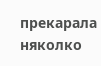прекарала няколко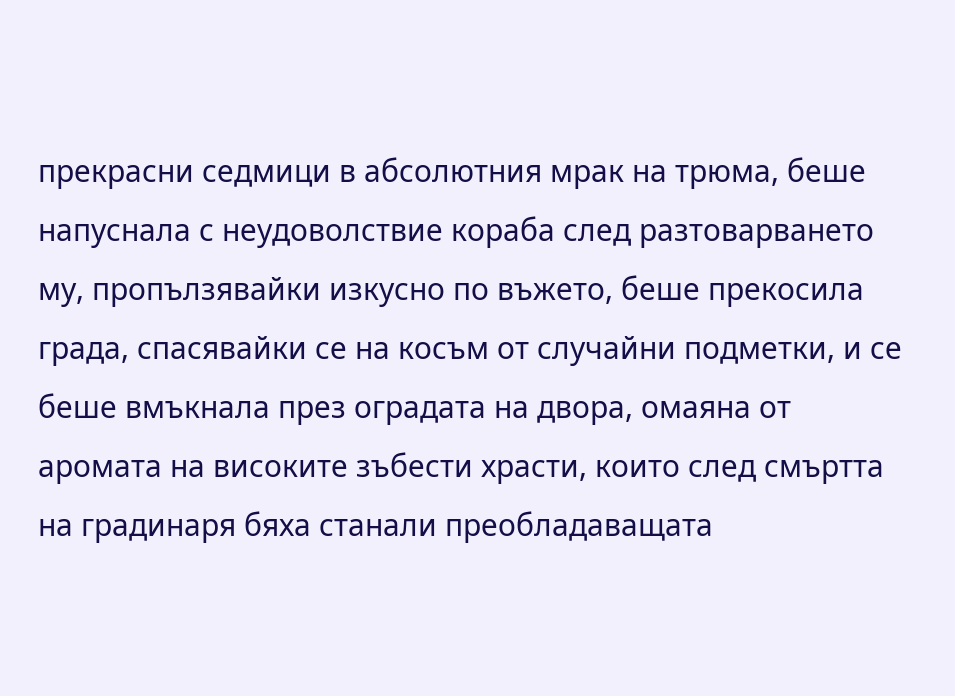прекрасни седмици в абсолютния мрак на трюма, беше напуснала с неудоволствие кораба след разтоварването му, пропълзявайки изкусно по въжето, беше прекосила града, спасявайки се на косъм от случайни подметки, и се беше вмъкнала през оградата на двора, омаяна от аромата на високите зъбести храсти, които след смъртта на градинаря бяха станали преобладаващата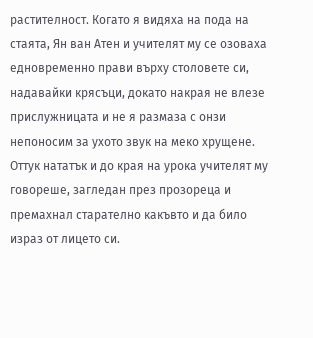растителност. Когато я видяха на пода на стаята, Ян ван Атен и учителят му се озоваха едновременно прави върху столовете си, надавайки крясъци, докато накрая не влезе прислужницата и не я размаза с онзи непоносим за ухото звук на меко хрущене. Оттук нататък и до края на урока учителят му говореше, загледан през прозореца и премахнал старателно какъвто и да било израз от лицето си.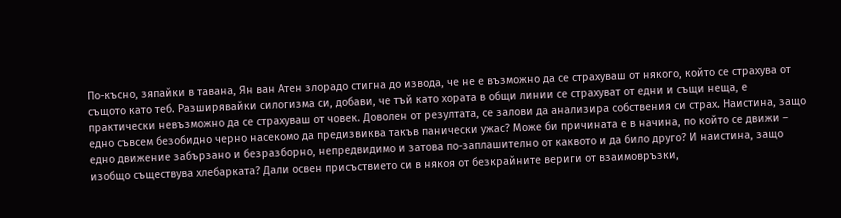По-късно, зяпайки в тавана, Ян ван Атен злорадо стигна до извода, че не е възможно да се страхуваш от някого, който се страхува от същото като теб. Разширявайки силогизма си, добави, че тъй като хората в общи линии се страхуват от едни и същи неща, е практически невъзможно да се страхуваш от човек. Доволен от резултата, се залови да анализира собствения си страх. Наистина, защо едно съвсем безобидно черно насекомо да предизвиква такъв панически ужас? Може би причината е в начина, по който се движи – едно движение забързано и безразборно, непредвидимо и затова по-заплашително от каквото и да било друго? И наистина, защо изобщо съществува хлебарката? Дали освен присъствието си в някоя от безкрайните вериги от взаимовръзки,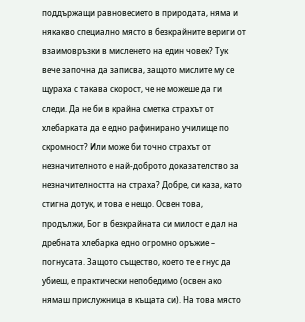поддържащи равновесието в природата, няма и някакво специално място в безкрайните вериги от взаимовръзки в мисленето на един човек? Тук вече започна да записва, защото мислите му се щураха с такава скорост, че не можеше да ги следи. Да не би в крайна сметка страхът от хлебарката да е едно рафинирано училище по скромност? Или може би точно страхът от незначителното е най-доброто доказателство за незначителността на страха? Добре, си каза, като стигна дотук, и това е нещо. Освен това, продължи, Бог в безкрайната си милост е дал на дребната хлебарка едно огромно оръжие – погнусата. Защото същество, което те е гнус да убиеш, е практически непобедимо (освен ако нямаш прислужница в къщата си). На това място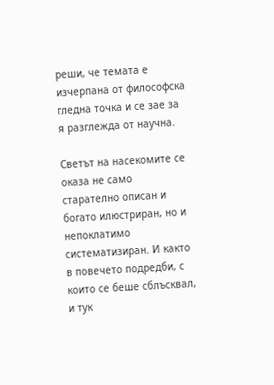реши, че темата е изчерпана от философска гледна точка и се зае за я разглежда от научна.

Светът на насекомите се оказа не само старателно описан и богато илюстриран, но и непоклатимо систематизиран. И както в повечето подредби, с които се беше сблъсквал, и тук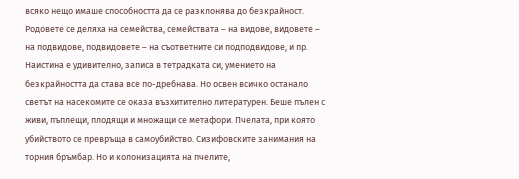всяко нещо имаше способността да се разклонява до безкрайност. Родовете се деляха на семейства, семействата – на видове, видовете – на подвидове, подвидовете – на съответните си подподвидове, и пр. Наистина е удивително, записа в тетрадката си, умението на безкрайността да става все по-дребнава. Но освен всичко останало светът на насекомите се оказа възхитително литературен. Беше пълен с живи, пъплещи, плодящи и множащи се метафори. Пчелата, при която убийството се превръща в самоубийство. Сизифовските занимания на торния бръмбар. Но и колонизацията на пчелите,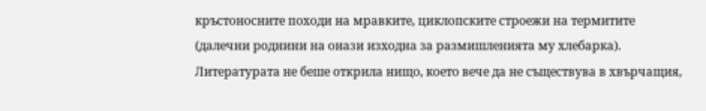кръстоносните походи на мравките, циклопските строежи на термитите (далечни роднини на онази изходна за размишленията му хлебарка). Литературата не беше открила нищо, което вече да не съществува в хвърчащия,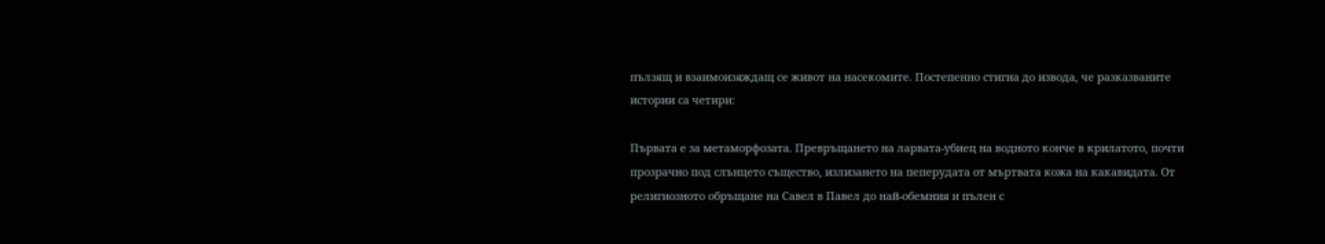пълзящ и взаимоизяждащ се живот на насекомите. Постепенно стигна до извода, че разказваните истории са четири:

Първата е за метаморфозата. Превръщането на ларвата-убиец на водното конче в крилатото, почти прозрачно под слънцето същество, излизането на пеперудата от мъртвата кожа на какавидата. От религиозното обръщане на Савел в Павел до най-обемния и пълен с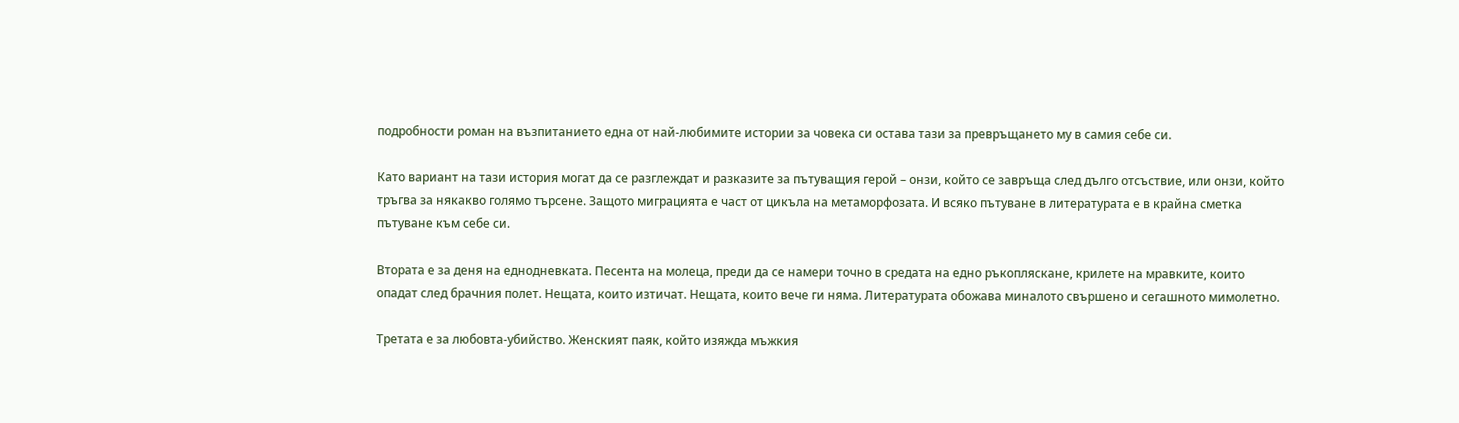подробности роман на възпитанието една от най-любимите истории за човека си остава тази за превръщането му в самия себе си.

Като вариант на тази история могат да се разглеждат и разказите за пътуващия герой – онзи, който се завръща след дълго отсъствие, или онзи, който тръгва за някакво голямо търсене. Защото миграцията е част от цикъла на метаморфозата. И всяко пътуване в литературата е в крайна сметка пътуване към себе си.

Втората е за деня на еднодневката. Песента на молеца, преди да се намери точно в средата на едно ръкопляскане, крилете на мравките, които опадат след брачния полет. Нещата, които изтичат. Нещата, които вече ги няма. Литературата обожава миналото свършено и сегашното мимолетно.

Третата е за любовта-убийство. Женският паяк, който изяжда мъжкия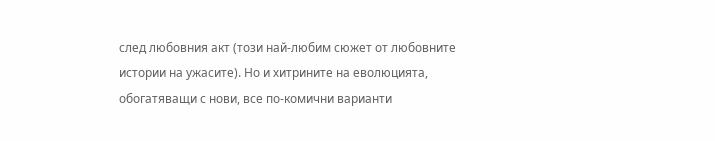след любовния акт (този най-любим сюжет от любовните истории на ужасите). Но и хитрините на еволюцията, обогатяващи с нови, все по-комични варианти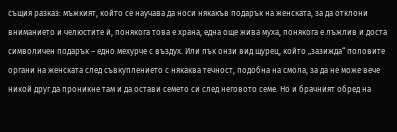същия разказ: мъжкият, който се научава да носи някакъв подарък на женската, за да отклони вниманието и челюстите ѝ, понякога това е храна, една още жива муха, понякога е лъжлив и доста символичен подарък – едно мехурче с въздух. Или пък онзи вид щурец, който „зазижда“ половите органи на женската след съвкуплението с някаква течност, подобна на смола, за да не може вече никой друг да проникне там и да остави семето си след неговото семе. Но и брачният обред на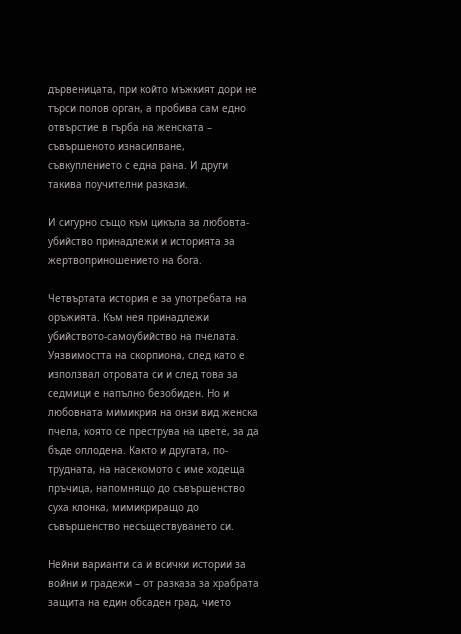дървеницата, при който мъжкият дори не търси полов орган, а пробива сам едно отвърстие в гърба на женската – съвършеното изнасилване, съвкуплението с една рана. И други такива поучителни разкази.

И сигурно също към цикъла за любовта-убийство принадлежи и историята за жертвоприношението на бога.

Четвъртата история е за употребата на оръжията. Към нея принадлежи убийството-самоубийство на пчелата. Уязвимостта на скорпиона, след като е използвал отровата си и след това за седмици е напълно безобиден. Но и любовната мимикрия на онзи вид женска пчела, която се преструва на цвете, за да бъде оплодена. Както и другата, по-трудната, на насекомото с име ходеща пръчица, напомнящо до съвършенство суха клонка, мимикриращо до съвършенство несъществуването си.

Нейни варианти са и всички истории за войни и градежи – от разказа за храбрата защита на един обсаден град, чието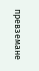превземане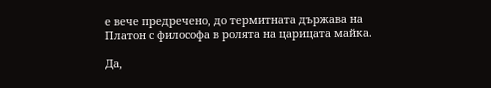е вече предречено, до термитната държава на Платон с философа в ролята на царицата майка.

Да,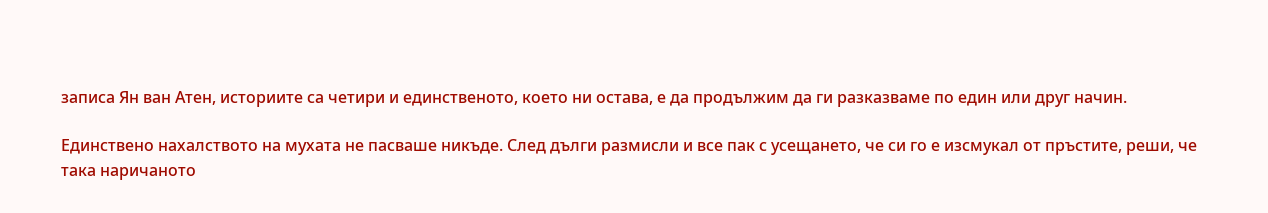записа Ян ван Атен, историите са четири и единственото, което ни остава, е да продължим да ги разказваме по един или друг начин.

Единствено нахалството на мухата не пасваше никъде. След дълги размисли и все пак с усещането, че си го е изсмукал от пръстите, реши, че така наричаното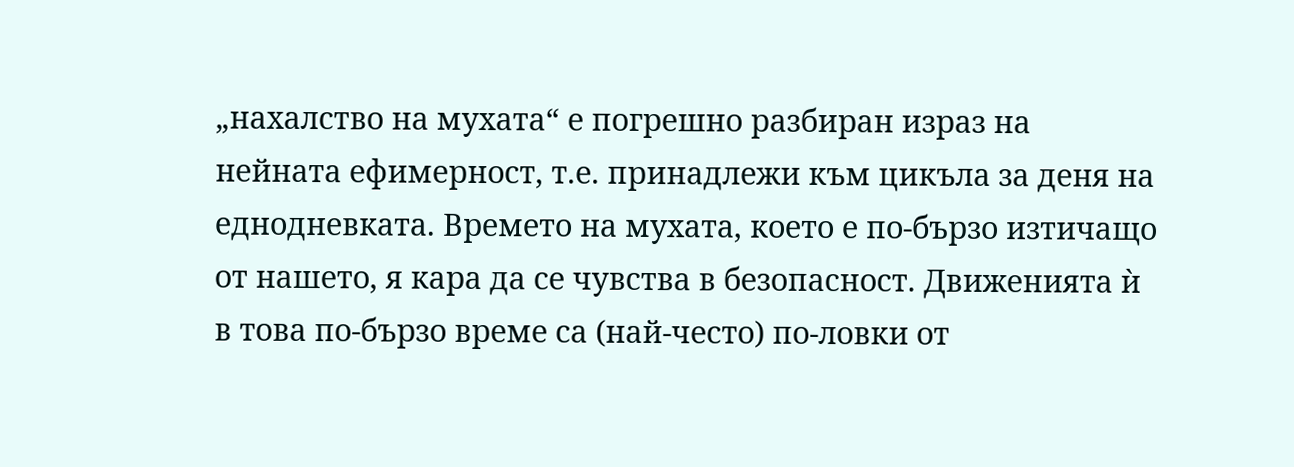„нахалство на мухата“ е погрешно разбиран израз на нейната ефимерност, т.е. принадлежи към цикъла за деня на еднодневката. Времето на мухата, което е по-бързо изтичащо от нашето, я кара да се чувства в безопасност. Движенията ѝ в това по-бързо време са (най-често) по-ловки от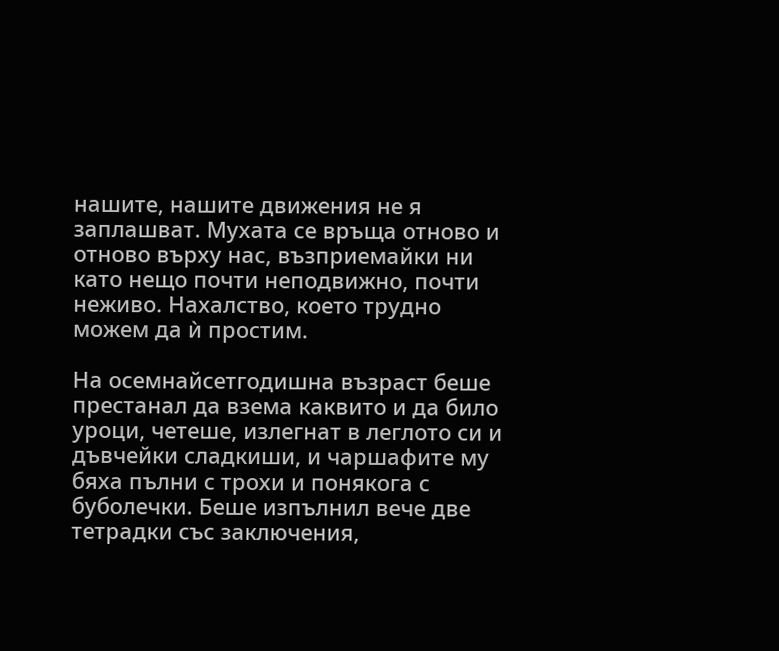нашите, нашите движения не я заплашват. Мухата се връща отново и отново върху нас, възприемайки ни като нещо почти неподвижно, почти неживо. Нахалство, което трудно можем да ѝ простим.

На осемнайсетгодишна възраст беше престанал да взема каквито и да било уроци, четеше, излегнат в леглото си и дъвчейки сладкиши, и чаршафите му бяха пълни с трохи и понякога с буболечки. Беше изпълнил вече две тетрадки със заключения,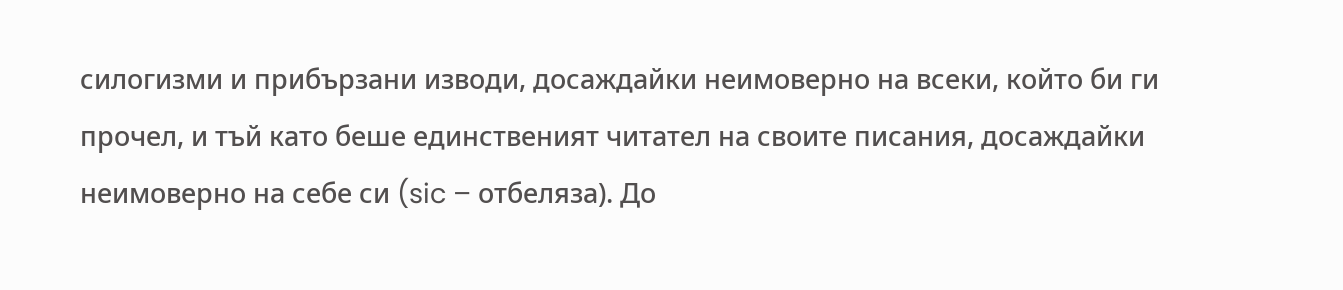силогизми и прибързани изводи, досаждайки неимоверно на всеки, който би ги прочел, и тъй като беше единственият читател на своите писания, досаждайки неимоверно на себе си (sic – отбеляза). До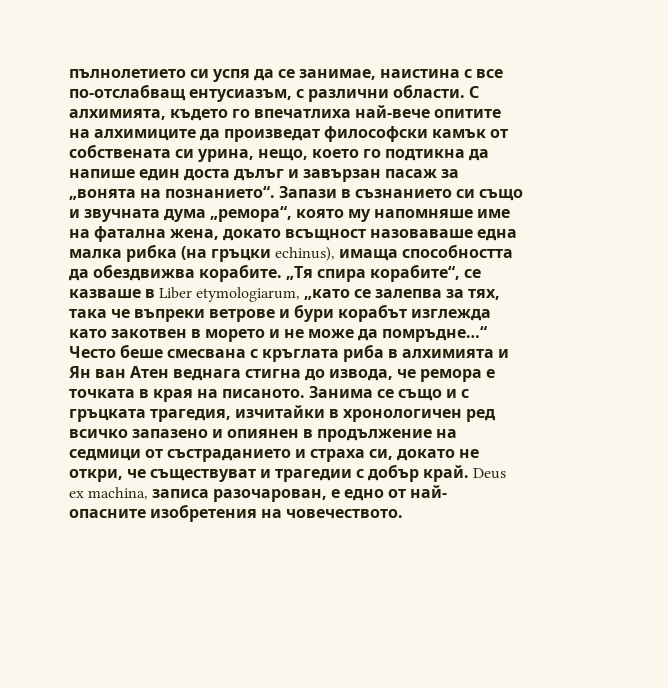пълнолетието си успя да се занимае, наистина с все по-отслабващ ентусиазъм, с различни области. С алхимията, където го впечатлиха най-вече опитите на алхимиците да произведат философски камък от собствената си урина, нещо, което го подтикна да напише един доста дълъг и завързан пасаж за „вонята на познанието“. Запази в съзнанието си също и звучната дума „ремора“, която му напомняше име на фатална жена, докато всъщност назоваваше една малка рибка (на гръцки echinus), имаща способността да обездвижва корабите. „Тя спира корабите“, се казваше в Liber etymologiarum, „като се залепва за тях, така че въпреки ветрове и бури корабът изглежда като закотвен в морето и не може да помръдне…“ Често беше смесвана с кръглата риба в алхимията и Ян ван Атен веднага стигна до извода, че ремора е точката в края на писаното. Занима се също и с гръцката трагедия, изчитайки в хронологичен ред всичко запазено и опиянен в продължение на седмици от състраданието и страха си, докато не откри, че съществуват и трагедии с добър край. Deus ex machina, записа разочарован, е едно от най-опасните изобретения на човечеството.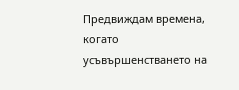Предвиждам времена, когато усъвършенстването на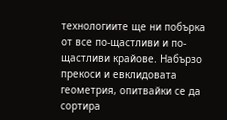технологиите ще ни побърка от все по-щастливи и по-щастливи крайове. Набързо прекоси и евклидовата геометрия, опитвайки се да сортира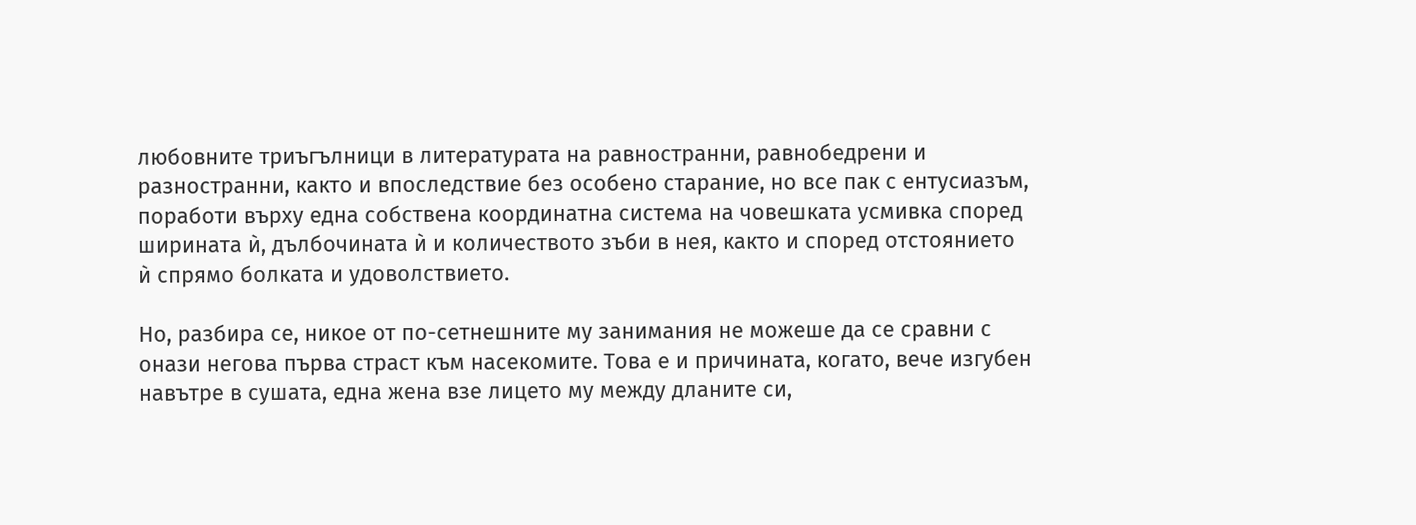любовните триъгълници в литературата на равностранни, равнобедрени и разностранни, както и впоследствие без особено старание, но все пак с ентусиазъм, поработи върху една собствена координатна система на човешката усмивка според ширината ѝ, дълбочината ѝ и количеството зъби в нея, както и според отстоянието ѝ спрямо болката и удоволствието.

Но, разбира се, никое от по-сетнешните му занимания не можеше да се сравни с онази негова първа страст към насекомите. Това е и причината, когато, вече изгубен навътре в сушата, една жена взе лицето му между дланите си,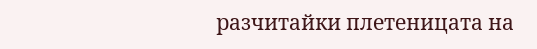разчитайки плетеницата на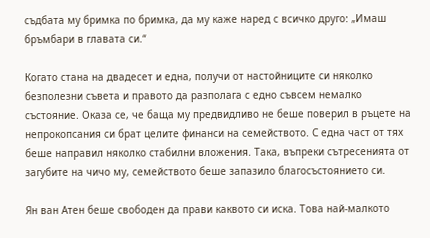съдбата му бримка по бримка, да му каже наред с всичко друго: „Имаш бръмбари в главата си.“

Когато стана на двадесет и една, получи от настойниците си няколко безполезни съвета и правото да разполага с едно съвсем немалко състояние. Оказа се, че баща му предвидливо не беше поверил в ръцете на непрокопсания си брат целите финанси на семейството. С една част от тях беше направил няколко стабилни вложения. Така, въпреки сътресенията от загубите на чичо му, семейството беше запазило благосъстоянието си.

Ян ван Атен беше свободен да прави каквото си иска. Това най-малкото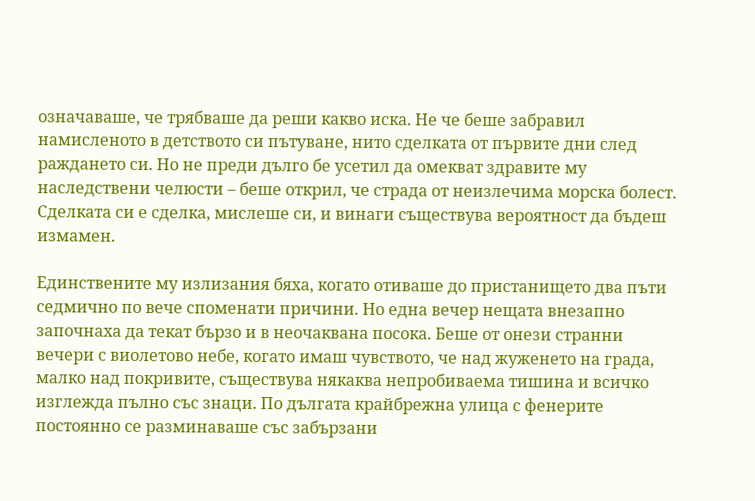означаваше, че трябваше да реши какво иска. Не че беше забравил намисленото в детството си пътуване, нито сделката от първите дни след раждането си. Но не преди дълго бе усетил да омекват здравите му наследствени челюсти – беше открил, че страда от неизлечима морска болест. Сделката си е сделка, мислеше си, и винаги съществува вероятност да бъдеш измамен.

Единствените му излизания бяха, когато отиваше до пристанището два пъти седмично по вече споменати причини. Но една вечер нещата внезапно започнаха да текат бързо и в неочаквана посока. Беше от онези странни вечери с виолетово небе, когато имаш чувството, че над жуженето на града, малко над покривите, съществува някаква непробиваема тишина и всичко изглежда пълно със знаци. По дългата крайбрежна улица с фенерите постоянно се разминаваше със забързани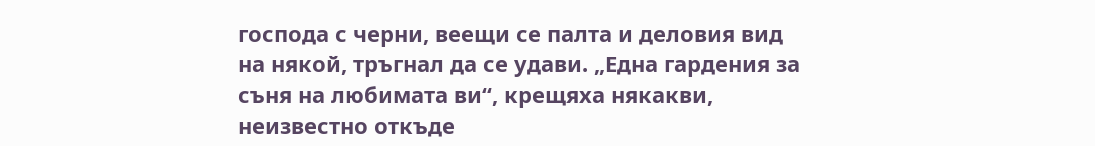господа с черни, веещи се палта и деловия вид на някой, тръгнал да се удави. „Една гардения за съня на любимата ви“, крещяха някакви, неизвестно откъде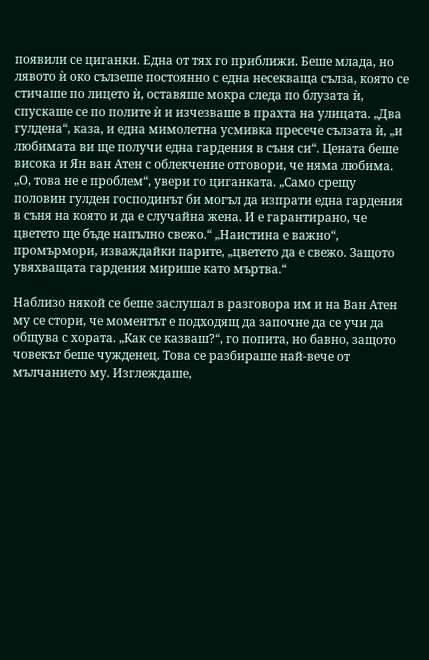появили се циганки. Една от тях го приближи. Беше млада, но лявото ѝ око сълзеше постоянно с една несекваща сълза, която се стичаше по лицето ѝ, оставяше мокра следа по блузата ѝ, спускаше се по полите ѝ и изчезваше в прахта на улицата. „Два гулдена“, каза, и една мимолетна усмивка пресече сълзата ѝ, „и любимата ви ще получи една гардения в съня си“. Цената беше висока и Ян ван Атен с облекчение отговори, че няма любима. „О, това не е проблем“, увери го циганката. „Само срещу половин гулден господинът би могъл да изпрати една гардения в съня на която и да е случайна жена. И е гарантирано, че цветето ще бъде напълно свежо.“ „Наистина е важно“, промърмори, изваждайки парите, „цветето да е свежо. Защото увяхващата гардения мирише като мъртва.“

Наблизо някой се беше заслушал в разговора им и на Ван Атен му се стори, че моментът е подходящ да започне да се учи да общува с хората. „Как се казваш?“, го попита, но бавно, защото човекът беше чужденец. Това се разбираше най-вече от мълчанието му. Изглеждаше,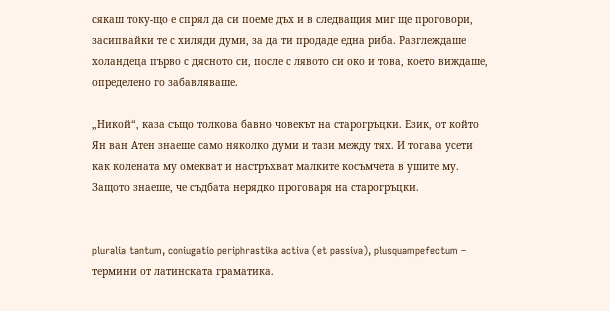сякаш току-що е спрял да си поеме дъх и в следващия миг ще проговори, засипвайки те с хиляди думи, за да ти продаде една риба. Разглеждаше холандеца първо с дясното си, после с лявото си око и това, което виждаше, определено го забавляваше.

„Никой“, каза също толкова бавно човекът на старогръцки. Език, от който Ян ван Атен знаеше само няколко думи и тази между тях. И тогава усети как колената му омекват и настръхват малките косъмчета в ушите му. Защото знаеше, че съдбата нерядко проговаря на старогръцки.


pluralia tantum, coniugatio periphrastika activa (et passiva), plusquampefectum – термини от латинската граматика.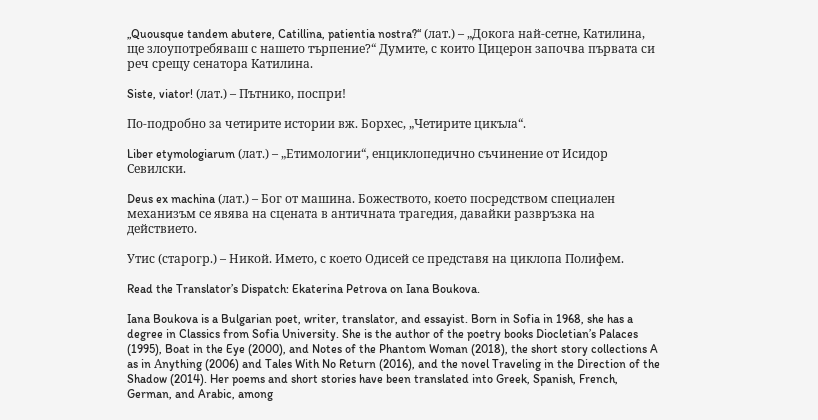„Quousque tandem abutere, Catillina, patientia nostra?“ (лат.) – „Докога най-сетне, Катилина, ще злоупотребяваш с нашето търпение?“ Думите, с които Цицерон започва първата си реч срещу сенатора Катилина.

Siste, viator! (лат.) – Пътнико, поспри!

По-подробно за четирите истории вж. Борхес, „Четирите цикъла“.

Liber etymologiarum (лат.) – „Етимологии“, енциклопедично съчинение от Исидор Севилски.

Deus ex machina (лат.) – Бог от машина. Божеството, което посредством специален механизъм се явява на сцената в античната трагедия, давайки развръзка на действието.

Утис (старогр.) – Никой. Името, с което Одисей се представя на циклопа Полифем.

Read the Translator’s Dispatch: Ekaterina Petrova on Iana Boukova.

Iana Boukova is a Bulgarian poet, writer, translator, and essayist. Born in Sofia in 1968, she has a degree in Classics from Sofia University. She is the author of the poetry books Diocletian’s Palaces (1995), Boat in the Eye (2000), and Notes of the Phantom Woman (2018), the short story collections A as in Аnything (2006) and Tales With No Return (2016), and the novel Traveling in the Direction of the Shadow (2014). Her poems and short stories have been translated into Greek, Spanish, French, German, and Arabic, among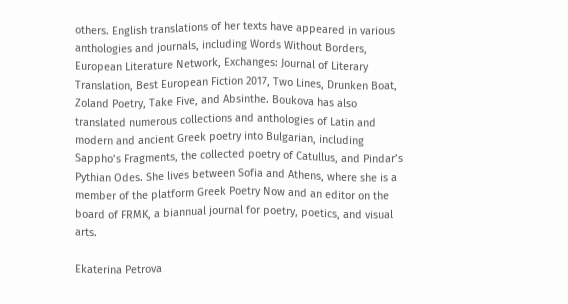others. English translations of her texts have appeared in various anthologies and journals, including Words Without Borders, European Literature Network, Exchanges: Journal of Literary Translation, Best European Fiction 2017, Two Lines, Drunken Boat, Zoland Poetry, Take Five, and Absinthe. Boukova has also translated numerous collections and anthologies of Latin and modern and ancient Greek poetry into Bulgarian, including Sappho’s Fragments, the collected poetry of Catullus, and Pindar’s Pythian Odes. She lives between Sofia and Athens, where she is a member of the platform Greek Poetry Now and an editor on the board of FRMK, a biannual journal for poetry, poetics, and visual arts.

Ekaterina Petrova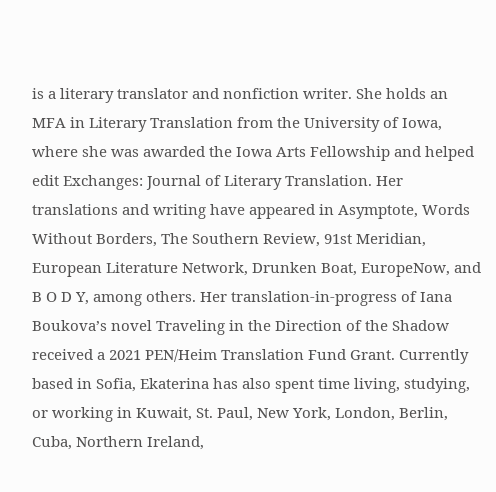is a literary translator and nonfiction writer. She holds an MFA in Literary Translation from the University of Iowa, where she was awarded the Iowa Arts Fellowship and helped edit Exchanges: Journal of Literary Translation. Her translations and writing have appeared in Asymptote, Words Without Borders, The Southern Review, 91st Meridian, European Literature Network, Drunken Boat, EuropeNow, and B O D Y, among others. Her translation-in-progress of Iana Boukova’s novel Traveling in the Direction of the Shadow received a 2021 PEN/Heim Translation Fund Grant. Currently based in Sofia, Ekaterina has also spent time living, studying, or working in Kuwait, St. Paul, New York, London, Berlin, Cuba, Northern Ireland,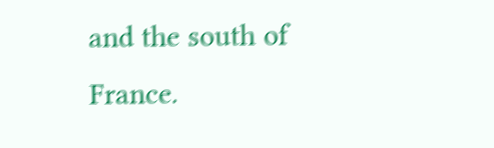and the south of France.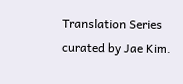Translation Series curated by Jae Kim.